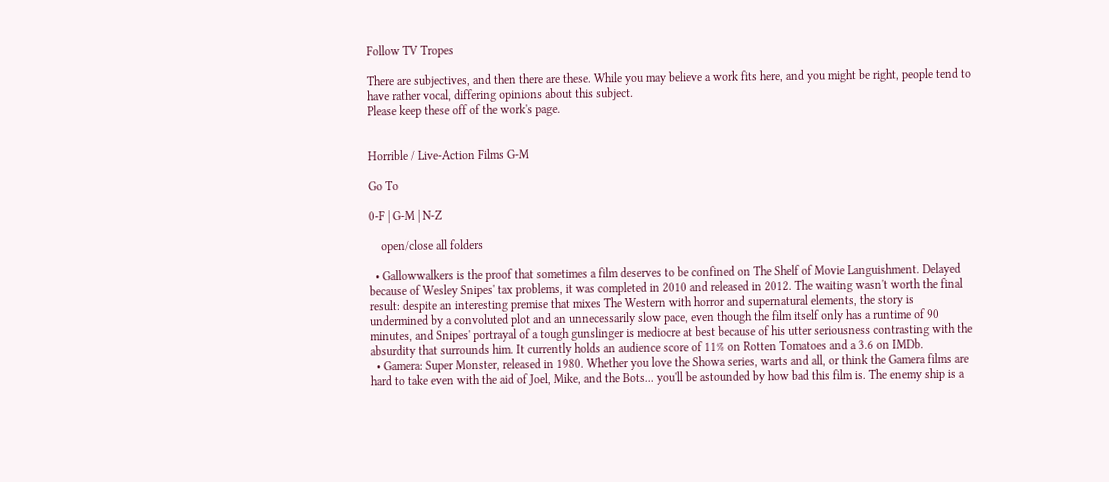Follow TV Tropes

There are subjectives, and then there are these. While you may believe a work fits here, and you might be right, people tend to have rather vocal, differing opinions about this subject.
Please keep these off of the work's page.


Horrible / Live-Action Films G-M

Go To

0-F | G-M | N-Z

    open/close all folders

  • Gallowwalkers is the proof that sometimes a film deserves to be confined on The Shelf of Movie Languishment. Delayed because of Wesley Snipes' tax problems, it was completed in 2010 and released in 2012. The waiting wasn't worth the final result: despite an interesting premise that mixes The Western with horror and supernatural elements, the story is undermined by a convoluted plot and an unnecessarily slow pace, even though the film itself only has a runtime of 90 minutes, and Snipes' portrayal of a tough gunslinger is mediocre at best because of his utter seriousness contrasting with the absurdity that surrounds him. It currently holds an audience score of 11% on Rotten Tomatoes and a 3.6 on IMDb.
  • Gamera: Super Monster, released in 1980. Whether you love the Showa series, warts and all, or think the Gamera films are hard to take even with the aid of Joel, Mike, and the Bots... you'll be astounded by how bad this film is. The enemy ship is a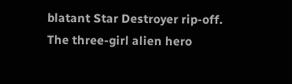blatant Star Destroyer rip-off. The three-girl alien hero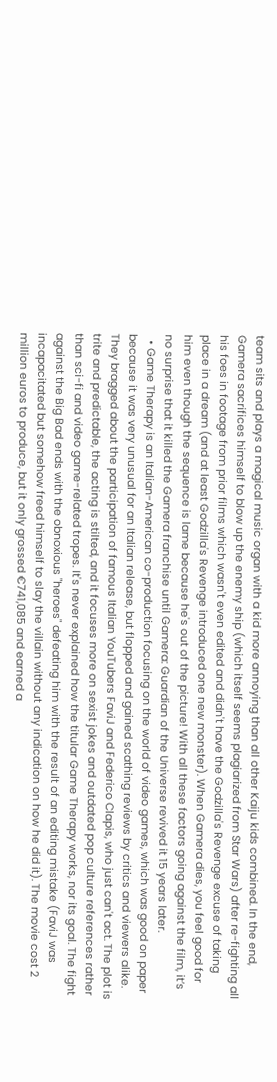team sits and plays a magical music organ with a kid more annoying than all other Kaiju kids combined. In the end, Gamera sacrifices himself to blow up the enemy ship (which itself seems plagiarized from Star Wars) after re-fighting all his foes in footage from prior films which wasn't even edited and didn't have the Godzilla's Revenge excuse of taking place in a dream (and at least Godzilla's Revenge introduced one new monster). When Gamera dies, you feel good for him even though the sequence is lame because he's out of the picture! With all these factors going against the film, it’s no surprise that it killed the Gamera franchise until Gamera: Guardian of the Universe revived it 15 years later.
  • Game Therapy is an Italian-American co-production focusing on the world of video games, which was good on paper because it was very unusual for an Italian release, but flopped and gained scathing reviews by critics and viewers alike. They bragged about the participation of famous Italian YouTubers FaviJ and Federico Clapis, who just can't act. The plot is trite and predictable, the acting is stilted, and it focuses more on sexist jokes and outdated pop culture references rather than sci-fi and video game-related tropes. It's never explained how the titular Game Therapy works, nor its goal. The fight against the Big Bad ends with the obnoxious "heroes" defeating him with the result of an editing mistake (FaviJ was incapacitated but somehow freed himself to slay the villain without any indication on how he did it). The movie cost 2 million euros to produce, but it only grossed €741,085 and earned a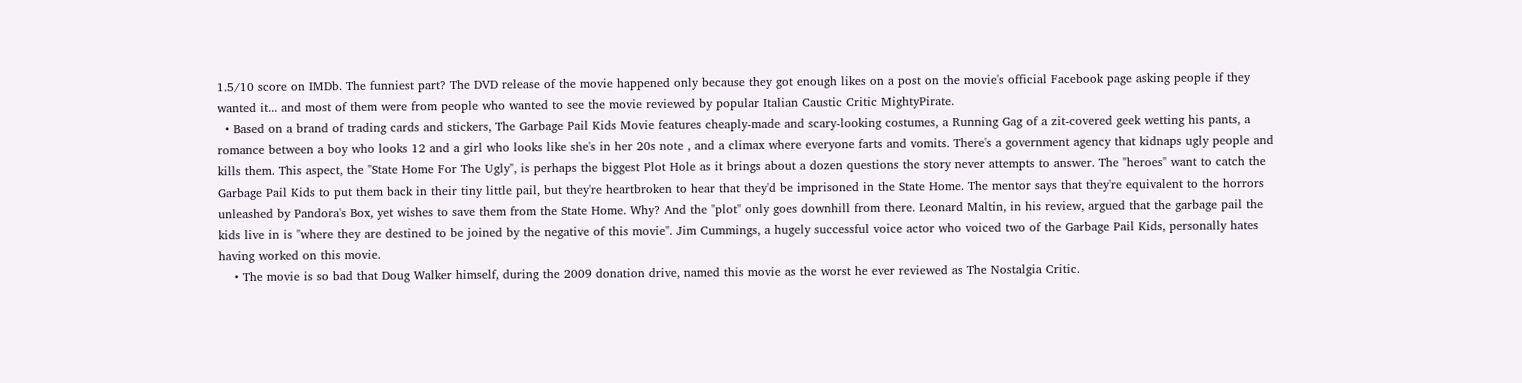1.5/10 score on IMDb. The funniest part? The DVD release of the movie happened only because they got enough likes on a post on the movie's official Facebook page asking people if they wanted it... and most of them were from people who wanted to see the movie reviewed by popular Italian Caustic Critic MightyPirate.
  • Based on a brand of trading cards and stickers, The Garbage Pail Kids Movie features cheaply-made and scary-looking costumes, a Running Gag of a zit-covered geek wetting his pants, a romance between a boy who looks 12 and a girl who looks like she's in her 20s note , and a climax where everyone farts and vomits. There's a government agency that kidnaps ugly people and kills them. This aspect, the "State Home For The Ugly", is perhaps the biggest Plot Hole as it brings about a dozen questions the story never attempts to answer. The "heroes" want to catch the Garbage Pail Kids to put them back in their tiny little pail, but they're heartbroken to hear that they'd be imprisoned in the State Home. The mentor says that they're equivalent to the horrors unleashed by Pandora's Box, yet wishes to save them from the State Home. Why? And the "plot" only goes downhill from there. Leonard Maltin, in his review, argued that the garbage pail the kids live in is "where they are destined to be joined by the negative of this movie". Jim Cummings, a hugely successful voice actor who voiced two of the Garbage Pail Kids, personally hates having worked on this movie.
    • The movie is so bad that Doug Walker himself, during the 2009 donation drive, named this movie as the worst he ever reviewed as The Nostalgia Critic.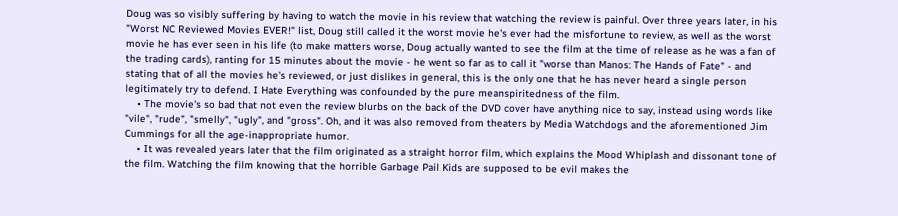Doug was so visibly suffering by having to watch the movie in his review that watching the review is painful. Over three years later, in his "Worst NC Reviewed Movies EVER!" list, Doug still called it the worst movie he's ever had the misfortune to review, as well as the worst movie he has ever seen in his life (to make matters worse, Doug actually wanted to see the film at the time of release as he was a fan of the trading cards), ranting for 15 minutes about the movie - he went so far as to call it "worse than Manos: The Hands of Fate" - and stating that of all the movies he's reviewed, or just dislikes in general, this is the only one that he has never heard a single person legitimately try to defend. I Hate Everything was confounded by the pure meanspiritedness of the film.
    • The movie's so bad that not even the review blurbs on the back of the DVD cover have anything nice to say, instead using words like "vile", "rude", "smelly", "ugly", and "gross". Oh, and it was also removed from theaters by Media Watchdogs and the aforementioned Jim Cummings for all the age-inappropriate humor.
    • It was revealed years later that the film originated as a straight horror film, which explains the Mood Whiplash and dissonant tone of the film. Watching the film knowing that the horrible Garbage Pail Kids are supposed to be evil makes the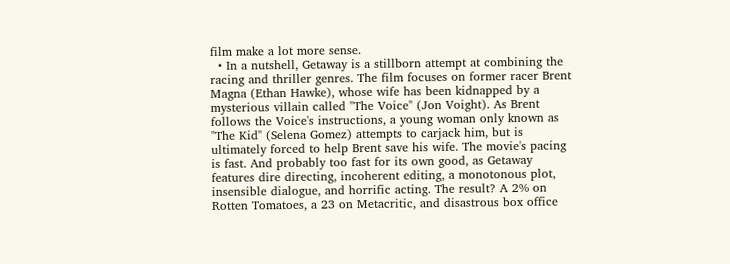film make a lot more sense.
  • In a nutshell, Getaway is a stillborn attempt at combining the racing and thriller genres. The film focuses on former racer Brent Magna (Ethan Hawke), whose wife has been kidnapped by a mysterious villain called "The Voice" (Jon Voight). As Brent follows the Voice's instructions, a young woman only known as "The Kid" (Selena Gomez) attempts to carjack him, but is ultimately forced to help Brent save his wife. The movie's pacing is fast. And probably too fast for its own good, as Getaway features dire directing, incoherent editing, a monotonous plot, insensible dialogue, and horrific acting. The result? A 2% on Rotten Tomatoes, a 23 on Metacritic, and disastrous box office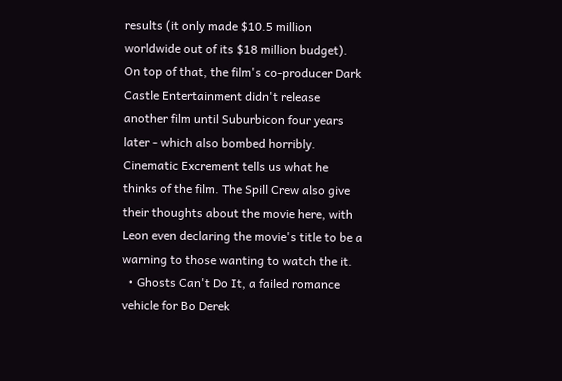results (it only made $10.5 million worldwide out of its $18 million budget). On top of that, the film's co-producer Dark Castle Entertainment didn't release another film until Suburbicon four years later - which also bombed horribly. Cinematic Excrement tells us what he thinks of the film. The Spill Crew also give their thoughts about the movie here, with Leon even declaring the movie's title to be a warning to those wanting to watch the it.
  • Ghosts Can't Do It, a failed romance vehicle for Bo Derek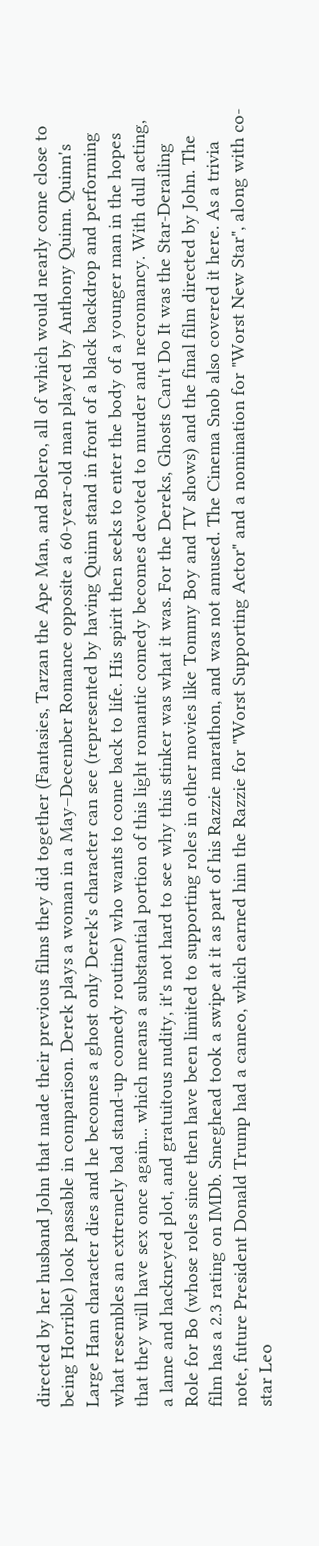directed by her husband John that made their previous films they did together (Fantasies, Tarzan the Ape Man, and Bolero, all of which would nearly come close to being Horrible) look passable in comparison. Derek plays a woman in a May–December Romance opposite a 60-year-old man played by Anthony Quinn. Quinn's Large Ham character dies and he becomes a ghost only Derek's character can see (represented by having Quinn stand in front of a black backdrop and performing what resembles an extremely bad stand-up comedy routine) who wants to come back to life. His spirit then seeks to enter the body of a younger man in the hopes that they will have sex once again... which means a substantial portion of this light romantic comedy becomes devoted to murder and necromancy. With dull acting, a lame and hackneyed plot, and gratuitous nudity, it's not hard to see why this stinker was what it was. For the Dereks, Ghosts Can't Do It was the Star-Derailing Role for Bo (whose roles since then have been limited to supporting roles in other movies like Tommy Boy and TV shows) and the final film directed by John. The film has a 2.3 rating on IMDb. Smeghead took a swipe at it as part of his Razzie marathon, and was not amused. The Cinema Snob also covered it here. As a trivia note, future President Donald Trump had a cameo, which earned him the Razzie for "Worst Supporting Actor" and a nomination for "Worst New Star", along with co-star Leo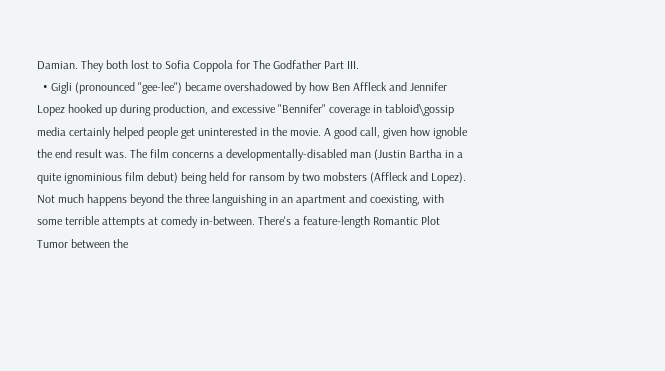Damian. They both lost to Sofia Coppola for The Godfather Part III.
  • Gigli (pronounced "gee-lee") became overshadowed by how Ben Affleck and Jennifer Lopez hooked up during production, and excessive "Bennifer" coverage in tabloid\gossip media certainly helped people get uninterested in the movie. A good call, given how ignoble the end result was. The film concerns a developmentally-disabled man (Justin Bartha in a quite ignominious film debut) being held for ransom by two mobsters (Affleck and Lopez). Not much happens beyond the three languishing in an apartment and coexisting, with some terrible attempts at comedy in-between. There's a feature-length Romantic Plot Tumor between the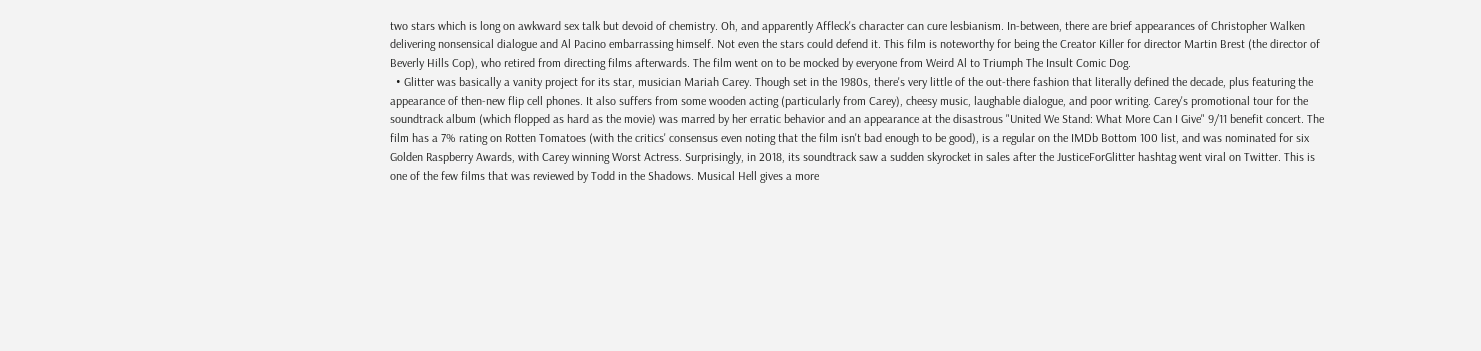two stars which is long on awkward sex talk but devoid of chemistry. Oh, and apparently Affleck's character can cure lesbianism. In-between, there are brief appearances of Christopher Walken delivering nonsensical dialogue and Al Pacino embarrassing himself. Not even the stars could defend it. This film is noteworthy for being the Creator Killer for director Martin Brest (the director of Beverly Hills Cop), who retired from directing films afterwards. The film went on to be mocked by everyone from Weird Al to Triumph The Insult Comic Dog.
  • Glitter was basically a vanity project for its star, musician Mariah Carey. Though set in the 1980s, there's very little of the out-there fashion that literally defined the decade, plus featuring the appearance of then-new flip cell phones. It also suffers from some wooden acting (particularly from Carey), cheesy music, laughable dialogue, and poor writing. Carey's promotional tour for the soundtrack album (which flopped as hard as the movie) was marred by her erratic behavior and an appearance at the disastrous "United We Stand: What More Can I Give" 9/11 benefit concert. The film has a 7% rating on Rotten Tomatoes (with the critics' consensus even noting that the film isn't bad enough to be good), is a regular on the IMDb Bottom 100 list, and was nominated for six Golden Raspberry Awards, with Carey winning Worst Actress. Surprisingly, in 2018, its soundtrack saw a sudden skyrocket in sales after the JusticeForGlitter hashtag went viral on Twitter. This is one of the few films that was reviewed by Todd in the Shadows. Musical Hell gives a more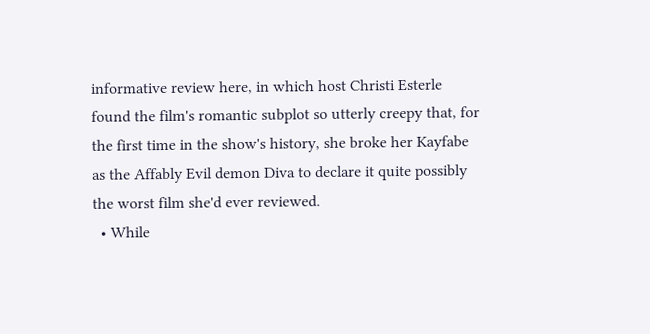informative review here, in which host Christi Esterle found the film's romantic subplot so utterly creepy that, for the first time in the show's history, she broke her Kayfabe as the Affably Evil demon Diva to declare it quite possibly the worst film she'd ever reviewed.
  • While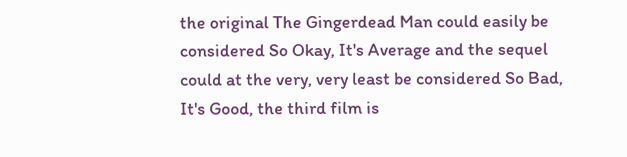the original The Gingerdead Man could easily be considered So Okay, It's Average and the sequel could at the very, very least be considered So Bad, It's Good, the third film is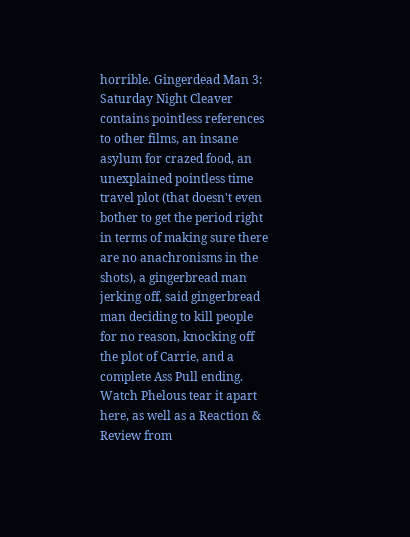horrible. Gingerdead Man 3: Saturday Night Cleaver contains pointless references to other films, an insane asylum for crazed food, an unexplained pointless time travel plot (that doesn't even bother to get the period right in terms of making sure there are no anachronisms in the shots), a gingerbread man jerking off, said gingerbread man deciding to kill people for no reason, knocking off the plot of Carrie, and a complete Ass Pull ending. Watch Phelous tear it apart here, as well as a Reaction & Review from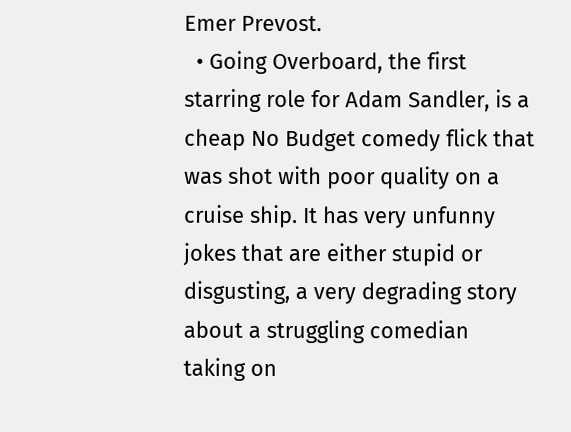Emer Prevost.
  • Going Overboard, the first starring role for Adam Sandler, is a cheap No Budget comedy flick that was shot with poor quality on a cruise ship. It has very unfunny jokes that are either stupid or disgusting, a very degrading story about a struggling comedian taking on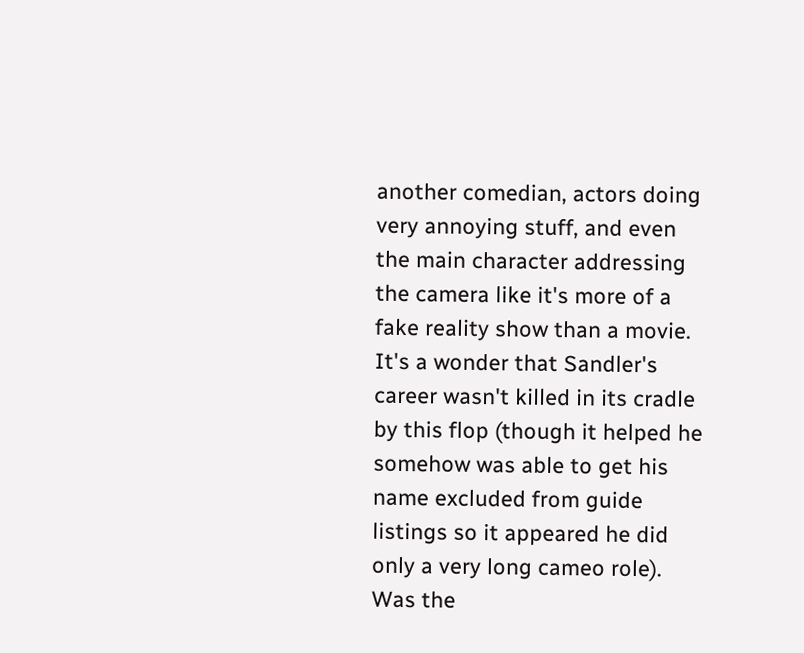another comedian, actors doing very annoying stuff, and even the main character addressing the camera like it's more of a fake reality show than a movie. It's a wonder that Sandler's career wasn't killed in its cradle by this flop (though it helped he somehow was able to get his name excluded from guide listings so it appeared he did only a very long cameo role). Was the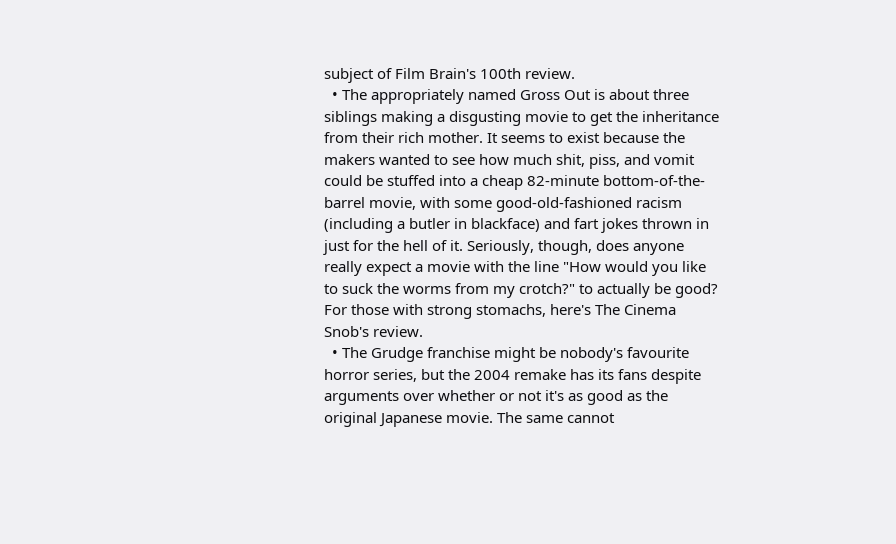subject of Film Brain's 100th review.
  • The appropriately named Gross Out is about three siblings making a disgusting movie to get the inheritance from their rich mother. It seems to exist because the makers wanted to see how much shit, piss, and vomit could be stuffed into a cheap 82-minute bottom-of-the-barrel movie, with some good-old-fashioned racism (including a butler in blackface) and fart jokes thrown in just for the hell of it. Seriously, though, does anyone really expect a movie with the line "How would you like to suck the worms from my crotch?" to actually be good? For those with strong stomachs, here's The Cinema Snob's review.
  • The Grudge franchise might be nobody's favourite horror series, but the 2004 remake has its fans despite arguments over whether or not it's as good as the original Japanese movie. The same cannot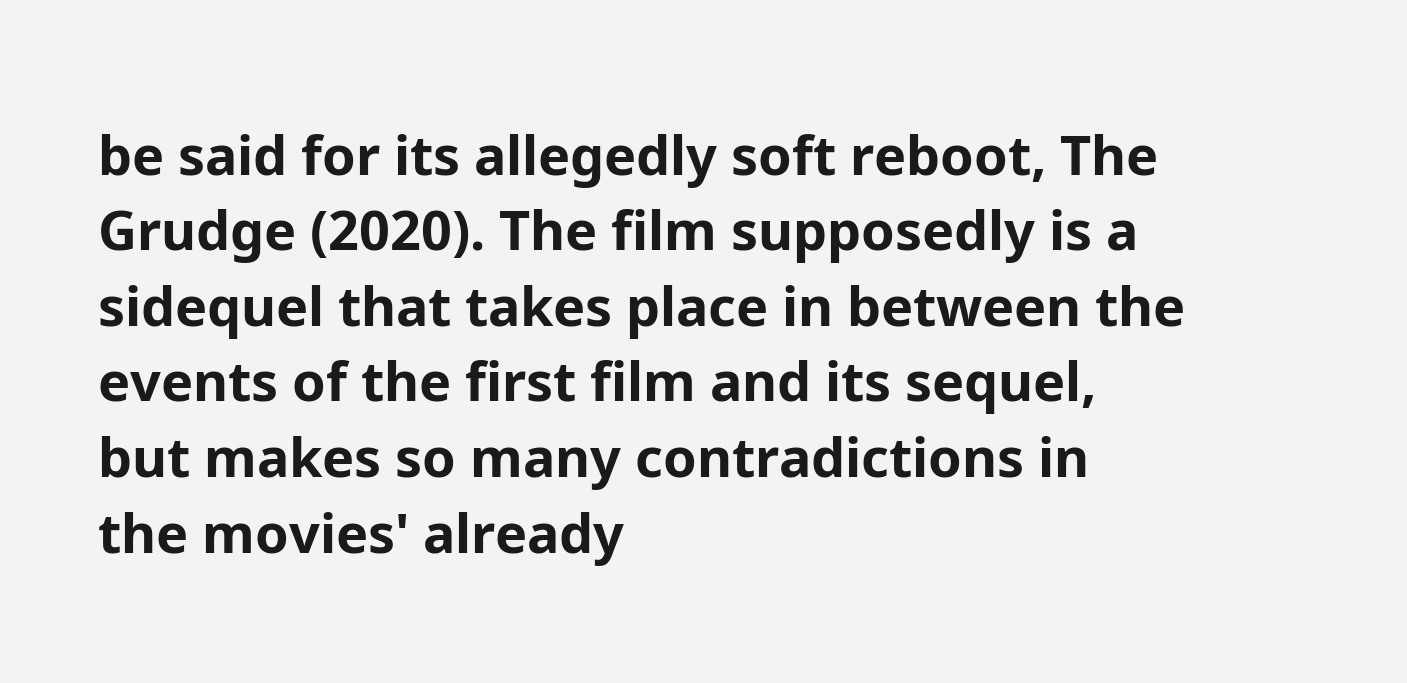be said for its allegedly soft reboot, The Grudge (2020). The film supposedly is a sidequel that takes place in between the events of the first film and its sequel, but makes so many contradictions in the movies' already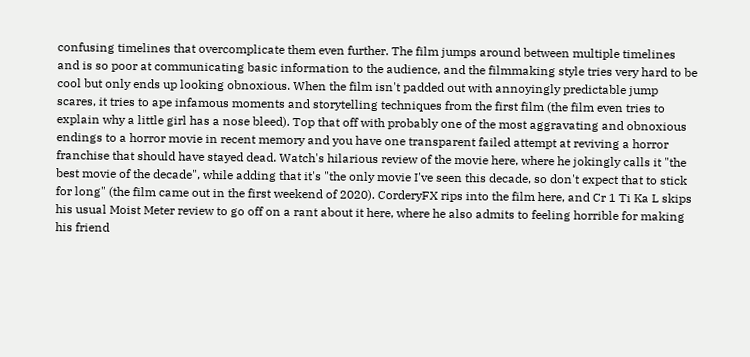confusing timelines that overcomplicate them even further. The film jumps around between multiple timelines and is so poor at communicating basic information to the audience, and the filmmaking style tries very hard to be cool but only ends up looking obnoxious. When the film isn't padded out with annoyingly predictable jump scares, it tries to ape infamous moments and storytelling techniques from the first film (the film even tries to explain why a little girl has a nose bleed). Top that off with probably one of the most aggravating and obnoxious endings to a horror movie in recent memory and you have one transparent failed attempt at reviving a horror franchise that should have stayed dead. Watch's hilarious review of the movie here, where he jokingly calls it "the best movie of the decade", while adding that it's "the only movie I've seen this decade, so don't expect that to stick for long" (the film came out in the first weekend of 2020). CorderyFX rips into the film here, and Cr 1 Ti Ka L skips his usual Moist Meter review to go off on a rant about it here, where he also admits to feeling horrible for making his friend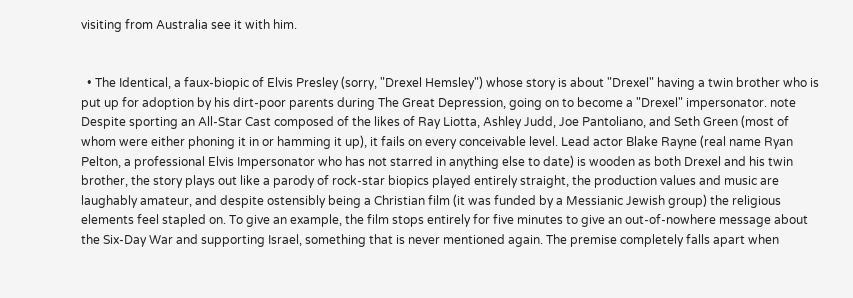visiting from Australia see it with him.


  • The Identical, a faux-biopic of Elvis Presley (sorry, "Drexel Hemsley") whose story is about "Drexel" having a twin brother who is put up for adoption by his dirt-poor parents during The Great Depression, going on to become a "Drexel" impersonator. note  Despite sporting an All-Star Cast composed of the likes of Ray Liotta, Ashley Judd, Joe Pantoliano, and Seth Green (most of whom were either phoning it in or hamming it up), it fails on every conceivable level. Lead actor Blake Rayne (real name Ryan Pelton, a professional Elvis Impersonator who has not starred in anything else to date) is wooden as both Drexel and his twin brother, the story plays out like a parody of rock-star biopics played entirely straight, the production values and music are laughably amateur, and despite ostensibly being a Christian film (it was funded by a Messianic Jewish group) the religious elements feel stapled on. To give an example, the film stops entirely for five minutes to give an out-of-nowhere message about the Six-Day War and supporting Israel, something that is never mentioned again. The premise completely falls apart when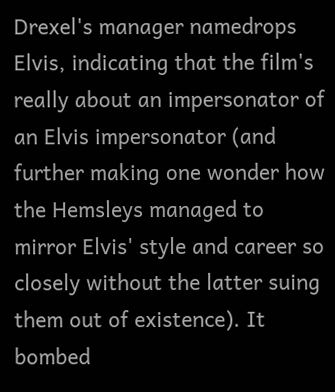Drexel's manager namedrops Elvis, indicating that the film's really about an impersonator of an Elvis impersonator (and further making one wonder how the Hemsleys managed to mirror Elvis' style and career so closely without the latter suing them out of existence). It bombed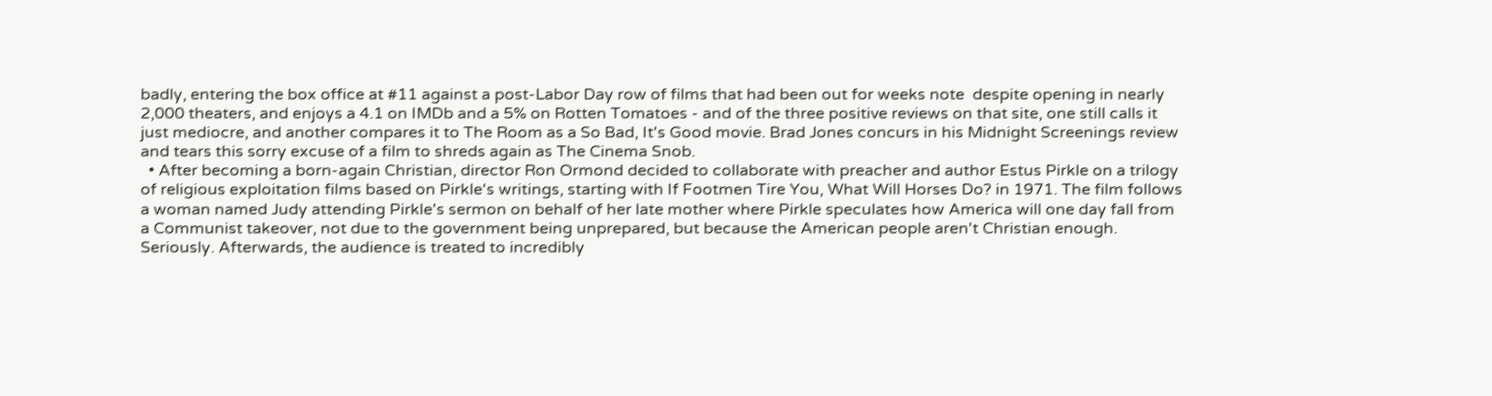badly, entering the box office at #11 against a post-Labor Day row of films that had been out for weeks note  despite opening in nearly 2,000 theaters, and enjoys a 4.1 on IMDb and a 5% on Rotten Tomatoes - and of the three positive reviews on that site, one still calls it just mediocre, and another compares it to The Room as a So Bad, It's Good movie. Brad Jones concurs in his Midnight Screenings review and tears this sorry excuse of a film to shreds again as The Cinema Snob.
  • After becoming a born-again Christian, director Ron Ormond decided to collaborate with preacher and author Estus Pirkle on a trilogy of religious exploitation films based on Pirkle's writings, starting with If Footmen Tire You, What Will Horses Do? in 1971. The film follows a woman named Judy attending Pirkle's sermon on behalf of her late mother where Pirkle speculates how America will one day fall from a Communist takeover, not due to the government being unprepared, but because the American people aren't Christian enough. Seriously. Afterwards, the audience is treated to incredibly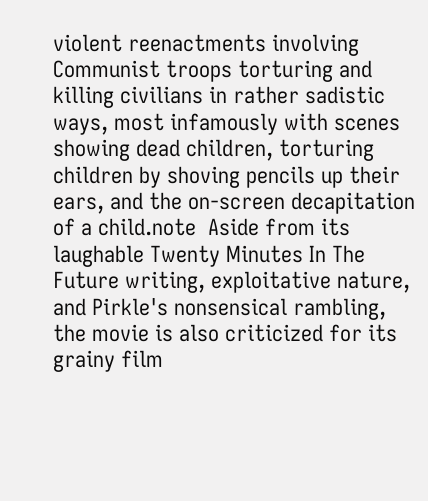violent reenactments involving Communist troops torturing and killing civilians in rather sadistic ways, most infamously with scenes showing dead children, torturing children by shoving pencils up their ears, and the on-screen decapitation of a child.note  Aside from its laughable Twenty Minutes In The Future writing, exploitative nature, and Pirkle's nonsensical rambling, the movie is also criticized for its grainy film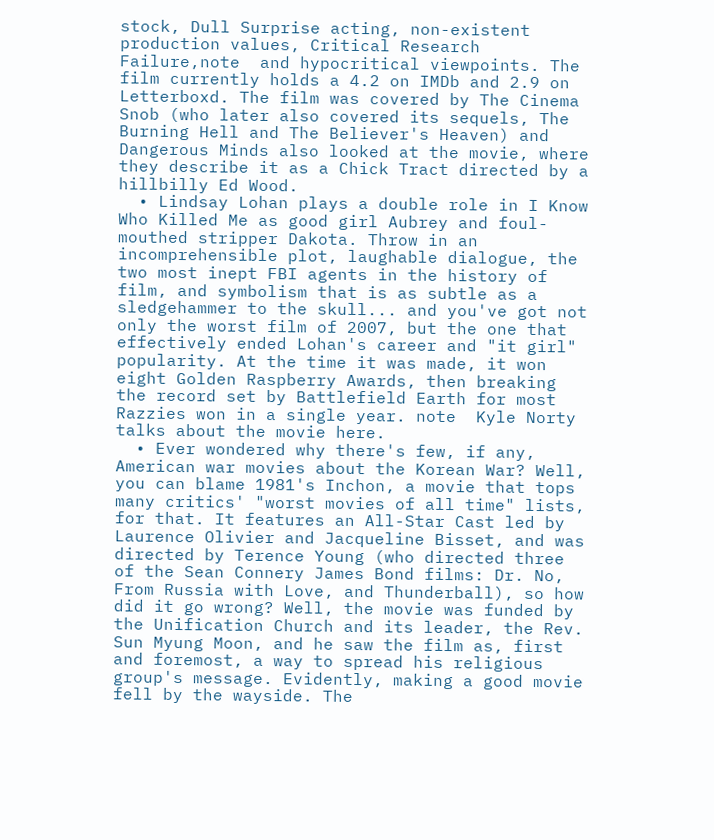stock, Dull Surprise acting, non-existent production values, Critical Research Failure,note  and hypocritical viewpoints. The film currently holds a 4.2 on IMDb and 2.9 on Letterboxd. The film was covered by The Cinema Snob (who later also covered its sequels, The Burning Hell and The Believer's Heaven) and Dangerous Minds also looked at the movie, where they describe it as a Chick Tract directed by a hillbilly Ed Wood.
  • Lindsay Lohan plays a double role in I Know Who Killed Me as good girl Aubrey and foul-mouthed stripper Dakota. Throw in an incomprehensible plot, laughable dialogue, the two most inept FBI agents in the history of film, and symbolism that is as subtle as a sledgehammer to the skull... and you've got not only the worst film of 2007, but the one that effectively ended Lohan's career and "it girl" popularity. At the time it was made, it won eight Golden Raspberry Awards, then breaking the record set by Battlefield Earth for most Razzies won in a single year. note  Kyle Norty talks about the movie here.
  • Ever wondered why there's few, if any, American war movies about the Korean War? Well, you can blame 1981's Inchon, a movie that tops many critics' "worst movies of all time" lists, for that. It features an All-Star Cast led by Laurence Olivier and Jacqueline Bisset, and was directed by Terence Young (who directed three of the Sean Connery James Bond films: Dr. No, From Russia with Love, and Thunderball), so how did it go wrong? Well, the movie was funded by the Unification Church and its leader, the Rev. Sun Myung Moon, and he saw the film as, first and foremost, a way to spread his religious group's message. Evidently, making a good movie fell by the wayside. The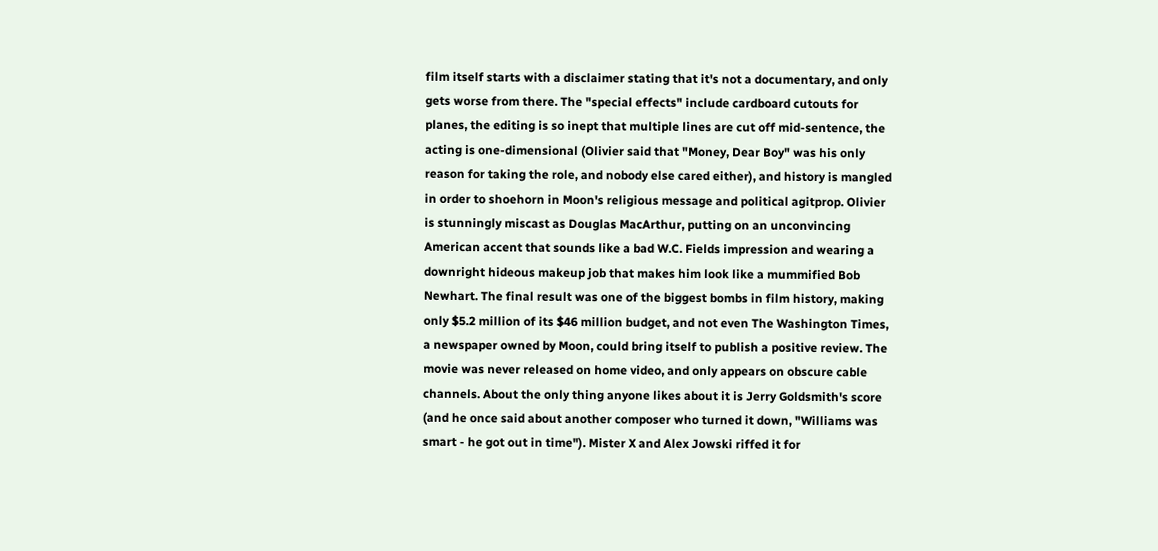film itself starts with a disclaimer stating that it's not a documentary, and only gets worse from there. The "special effects" include cardboard cutouts for planes, the editing is so inept that multiple lines are cut off mid-sentence, the acting is one-dimensional (Olivier said that "Money, Dear Boy" was his only reason for taking the role, and nobody else cared either), and history is mangled in order to shoehorn in Moon's religious message and political agitprop. Olivier is stunningly miscast as Douglas MacArthur, putting on an unconvincing American accent that sounds like a bad W.C. Fields impression and wearing a downright hideous makeup job that makes him look like a mummified Bob Newhart. The final result was one of the biggest bombs in film history, making only $5.2 million of its $46 million budget, and not even The Washington Times, a newspaper owned by Moon, could bring itself to publish a positive review. The movie was never released on home video, and only appears on obscure cable channels. About the only thing anyone likes about it is Jerry Goldsmith's score (and he once said about another composer who turned it down, "Williams was smart - he got out in time"). Mister X and Alex Jowski riffed it for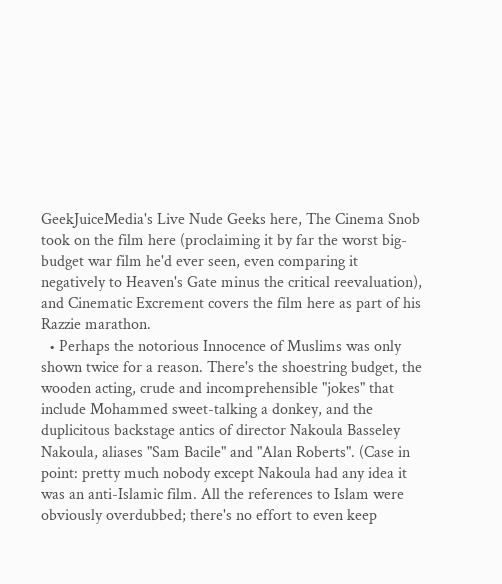GeekJuiceMedia's Live Nude Geeks here, The Cinema Snob took on the film here (proclaiming it by far the worst big-budget war film he'd ever seen, even comparing it negatively to Heaven's Gate minus the critical reevaluation), and Cinematic Excrement covers the film here as part of his Razzie marathon.
  • Perhaps the notorious Innocence of Muslims was only shown twice for a reason. There's the shoestring budget, the wooden acting, crude and incomprehensible "jokes" that include Mohammed sweet-talking a donkey, and the duplicitous backstage antics of director Nakoula Basseley Nakoula, aliases "Sam Bacile" and "Alan Roberts". (Case in point: pretty much nobody except Nakoula had any idea it was an anti-Islamic film. All the references to Islam were obviously overdubbed; there's no effort to even keep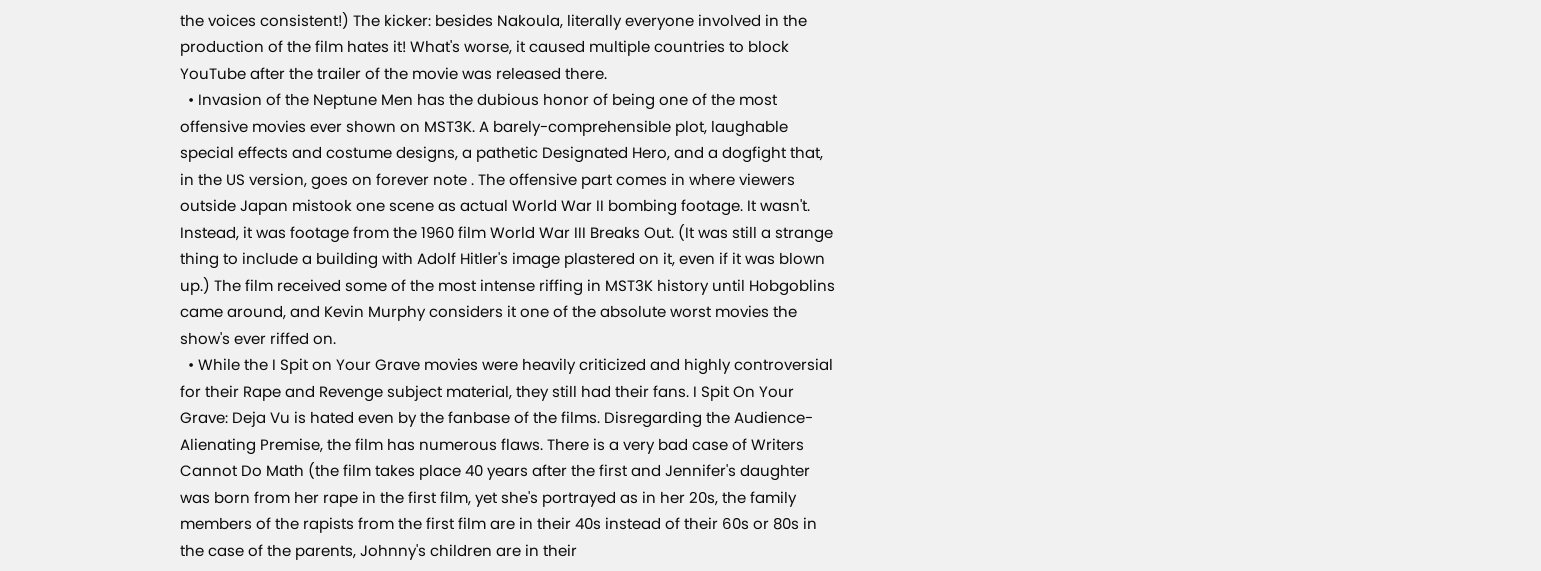the voices consistent!) The kicker: besides Nakoula, literally everyone involved in the production of the film hates it! What's worse, it caused multiple countries to block YouTube after the trailer of the movie was released there.
  • Invasion of the Neptune Men has the dubious honor of being one of the most offensive movies ever shown on MST3K. A barely-comprehensible plot, laughable special effects and costume designs, a pathetic Designated Hero, and a dogfight that, in the US version, goes on forever note . The offensive part comes in where viewers outside Japan mistook one scene as actual World War II bombing footage. It wasn't. Instead, it was footage from the 1960 film World War III Breaks Out. (It was still a strange thing to include a building with Adolf Hitler's image plastered on it, even if it was blown up.) The film received some of the most intense riffing in MST3K history until Hobgoblins came around, and Kevin Murphy considers it one of the absolute worst movies the show's ever riffed on.
  • While the I Spit on Your Grave movies were heavily criticized and highly controversial for their Rape and Revenge subject material, they still had their fans. I Spit On Your Grave: Deja Vu is hated even by the fanbase of the films. Disregarding the Audience-Alienating Premise, the film has numerous flaws. There is a very bad case of Writers Cannot Do Math (the film takes place 40 years after the first and Jennifer's daughter was born from her rape in the first film, yet she's portrayed as in her 20s, the family members of the rapists from the first film are in their 40s instead of their 60s or 80s in the case of the parents, Johnny's children are in their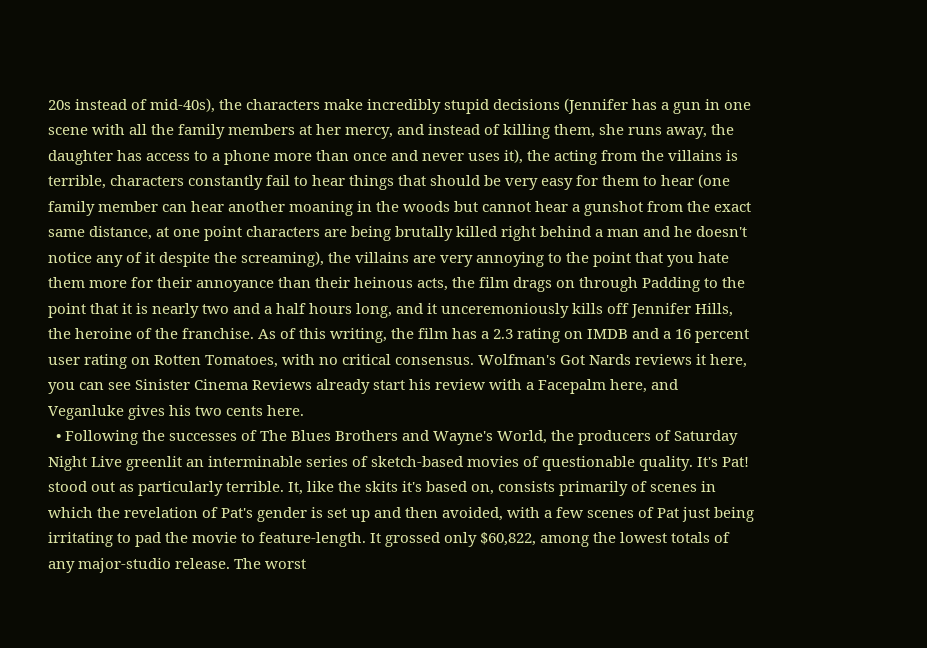20s instead of mid-40s), the characters make incredibly stupid decisions (Jennifer has a gun in one scene with all the family members at her mercy, and instead of killing them, she runs away, the daughter has access to a phone more than once and never uses it), the acting from the villains is terrible, characters constantly fail to hear things that should be very easy for them to hear (one family member can hear another moaning in the woods but cannot hear a gunshot from the exact same distance, at one point characters are being brutally killed right behind a man and he doesn't notice any of it despite the screaming), the villains are very annoying to the point that you hate them more for their annoyance than their heinous acts, the film drags on through Padding to the point that it is nearly two and a half hours long, and it unceremoniously kills off Jennifer Hills, the heroine of the franchise. As of this writing, the film has a 2.3 rating on IMDB and a 16 percent user rating on Rotten Tomatoes, with no critical consensus. Wolfman's Got Nards reviews it here, you can see Sinister Cinema Reviews already start his review with a Facepalm here, and Veganluke gives his two cents here.
  • Following the successes of The Blues Brothers and Wayne's World, the producers of Saturday Night Live greenlit an interminable series of sketch-based movies of questionable quality. It's Pat! stood out as particularly terrible. It, like the skits it's based on, consists primarily of scenes in which the revelation of Pat's gender is set up and then avoided, with a few scenes of Pat just being irritating to pad the movie to feature-length. It grossed only $60,822, among the lowest totals of any major-studio release. The worst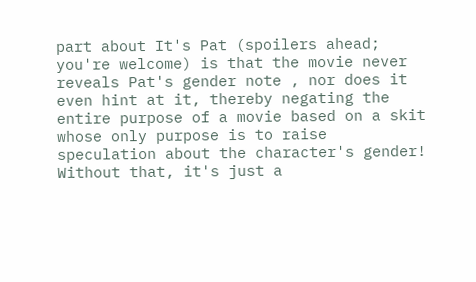part about It's Pat (spoilers ahead; you're welcome) is that the movie never reveals Pat's gender note , nor does it even hint at it, thereby negating the entire purpose of a movie based on a skit whose only purpose is to raise speculation about the character's gender! Without that, it's just a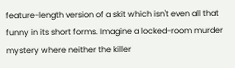feature-length version of a skit which isn't even all that funny in its short forms. Imagine a locked-room murder mystery where neither the killer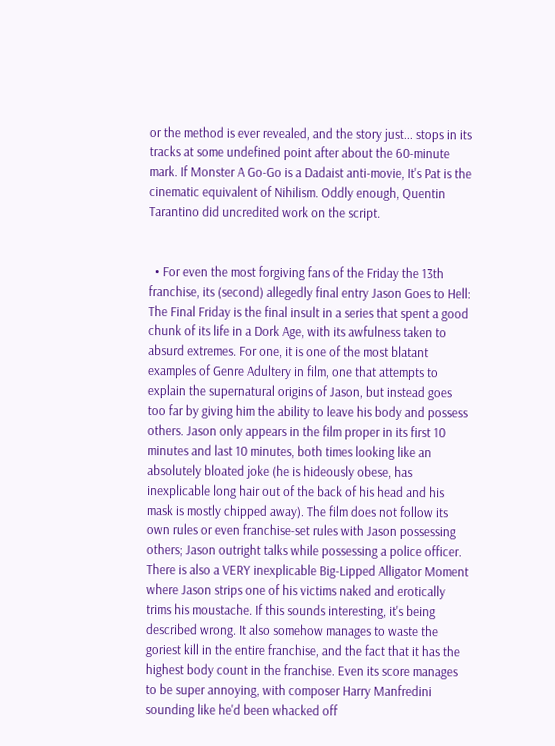or the method is ever revealed, and the story just... stops in its tracks at some undefined point after about the 60-minute mark. If Monster A Go-Go is a Dadaist anti-movie, It's Pat is the cinematic equivalent of Nihilism. Oddly enough, Quentin Tarantino did uncredited work on the script.


  • For even the most forgiving fans of the Friday the 13th franchise, its (second) allegedly final entry Jason Goes to Hell: The Final Friday is the final insult in a series that spent a good chunk of its life in a Dork Age, with its awfulness taken to absurd extremes. For one, it is one of the most blatant examples of Genre Adultery in film, one that attempts to explain the supernatural origins of Jason, but instead goes too far by giving him the ability to leave his body and possess others. Jason only appears in the film proper in its first 10 minutes and last 10 minutes, both times looking like an absolutely bloated joke (he is hideously obese, has inexplicable long hair out of the back of his head and his mask is mostly chipped away). The film does not follow its own rules or even franchise-set rules with Jason possessing others; Jason outright talks while possessing a police officer. There is also a VERY inexplicable Big-Lipped Alligator Moment where Jason strips one of his victims naked and erotically trims his moustache. If this sounds interesting, it's being described wrong. It also somehow manages to waste the goriest kill in the entire franchise, and the fact that it has the highest body count in the franchise. Even its score manages to be super annoying, with composer Harry Manfredini sounding like he'd been whacked off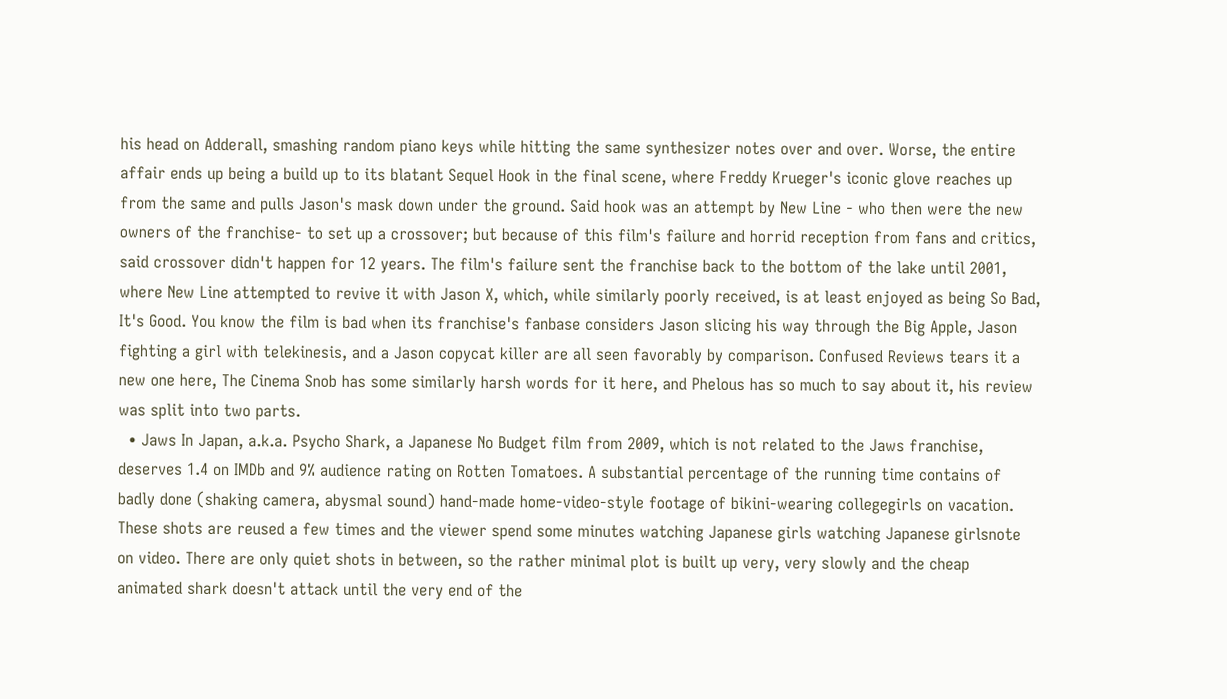his head on Adderall, smashing random piano keys while hitting the same synthesizer notes over and over. Worse, the entire affair ends up being a build up to its blatant Sequel Hook in the final scene, where Freddy Krueger's iconic glove reaches up from the same and pulls Jason's mask down under the ground. Said hook was an attempt by New Line - who then were the new owners of the franchise- to set up a crossover; but because of this film's failure and horrid reception from fans and critics, said crossover didn't happen for 12 years. The film's failure sent the franchise back to the bottom of the lake until 2001, where New Line attempted to revive it with Jason X, which, while similarly poorly received, is at least enjoyed as being So Bad, It's Good. You know the film is bad when its franchise's fanbase considers Jason slicing his way through the Big Apple, Jason fighting a girl with telekinesis, and a Jason copycat killer are all seen favorably by comparison. Confused Reviews tears it a new one here, The Cinema Snob has some similarly harsh words for it here, and Phelous has so much to say about it, his review was split into two parts.
  • Jaws In Japan, a.k.a. Psycho Shark, a Japanese No Budget film from 2009, which is not related to the Jaws franchise, deserves 1.4 on IMDb and 9% audience rating on Rotten Tomatoes. A substantial percentage of the running time contains of badly done (shaking camera, abysmal sound) hand-made home-video-style footage of bikini-wearing collegegirls on vacation. These shots are reused a few times and the viewer spend some minutes watching Japanese girls watching Japanese girlsnote  on video. There are only quiet shots in between, so the rather minimal plot is built up very, very slowly and the cheap animated shark doesn't attack until the very end of the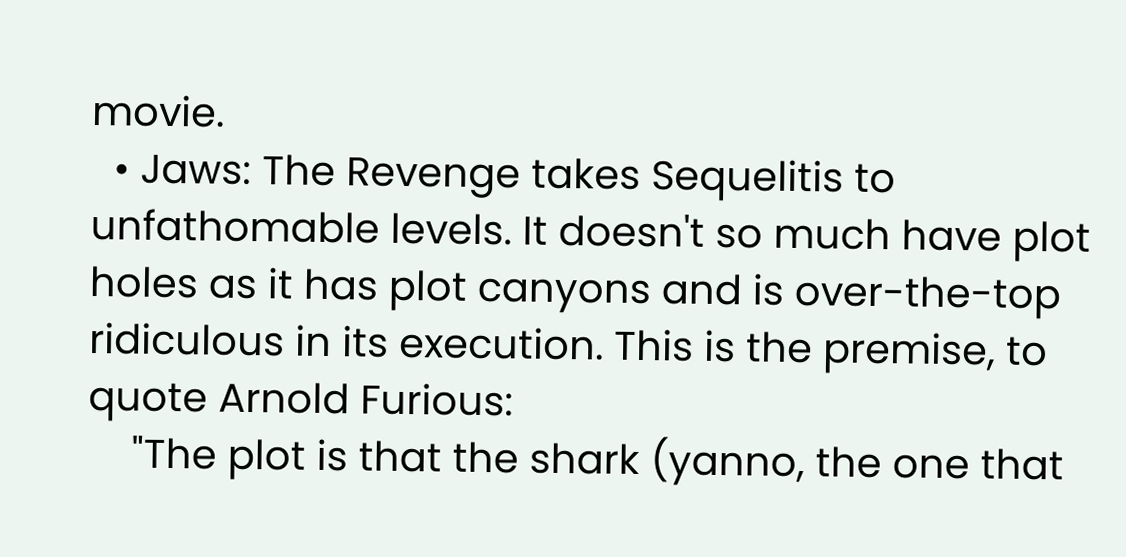movie.
  • Jaws: The Revenge takes Sequelitis to unfathomable levels. It doesn't so much have plot holes as it has plot canyons and is over-the-top ridiculous in its execution. This is the premise, to quote Arnold Furious:
    "The plot is that the shark (yanno, the one that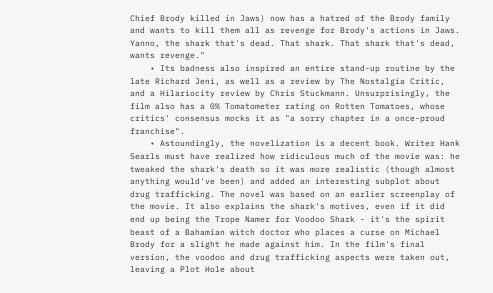Chief Brody killed in Jaws) now has a hatred of the Brody family and wants to kill them all as revenge for Brody's actions in Jaws. Yanno, the shark that's dead. That shark. That shark that's dead, wants revenge."
    • Its badness also inspired an entire stand-up routine by the late Richard Jeni, as well as a review by The Nostalgia Critic, and a Hilariocity review by Chris Stuckmann. Unsurprisingly, the film also has a 0% Tomatometer rating on Rotten Tomatoes, whose critics' consensus mocks it as "a sorry chapter in a once-proud franchise".
    • Astoundingly, the novelization is a decent book. Writer Hank Searls must have realized how ridiculous much of the movie was: he tweaked the shark's death so it was more realistic (though almost anything would've been) and added an interesting subplot about drug trafficking. The novel was based on an earlier screenplay of the movie. It also explains the shark's motives, even if it did end up being the Trope Namer for Voodoo Shark - it's the spirit beast of a Bahamian witch doctor who places a curse on Michael Brody for a slight he made against him. In the film's final version, the voodoo and drug trafficking aspects were taken out, leaving a Plot Hole about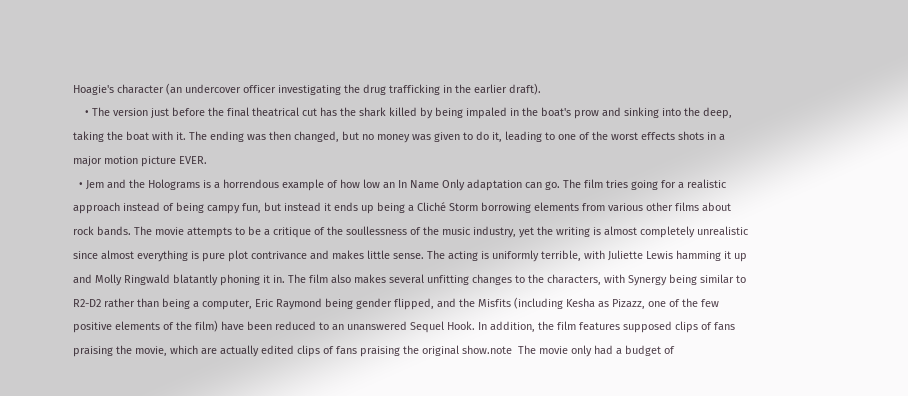Hoagie's character (an undercover officer investigating the drug trafficking in the earlier draft).
    • The version just before the final theatrical cut has the shark killed by being impaled in the boat's prow and sinking into the deep, taking the boat with it. The ending was then changed, but no money was given to do it, leading to one of the worst effects shots in a major motion picture EVER.
  • Jem and the Holograms is a horrendous example of how low an In Name Only adaptation can go. The film tries going for a realistic approach instead of being campy fun, but instead it ends up being a Cliché Storm borrowing elements from various other films about rock bands. The movie attempts to be a critique of the soullessness of the music industry, yet the writing is almost completely unrealistic since almost everything is pure plot contrivance and makes little sense. The acting is uniformly terrible, with Juliette Lewis hamming it up and Molly Ringwald blatantly phoning it in. The film also makes several unfitting changes to the characters, with Synergy being similar to R2-D2 rather than being a computer, Eric Raymond being gender flipped, and the Misfits (including Kesha as Pizazz, one of the few positive elements of the film) have been reduced to an unanswered Sequel Hook. In addition, the film features supposed clips of fans praising the movie, which are actually edited clips of fans praising the original show.note  The movie only had a budget of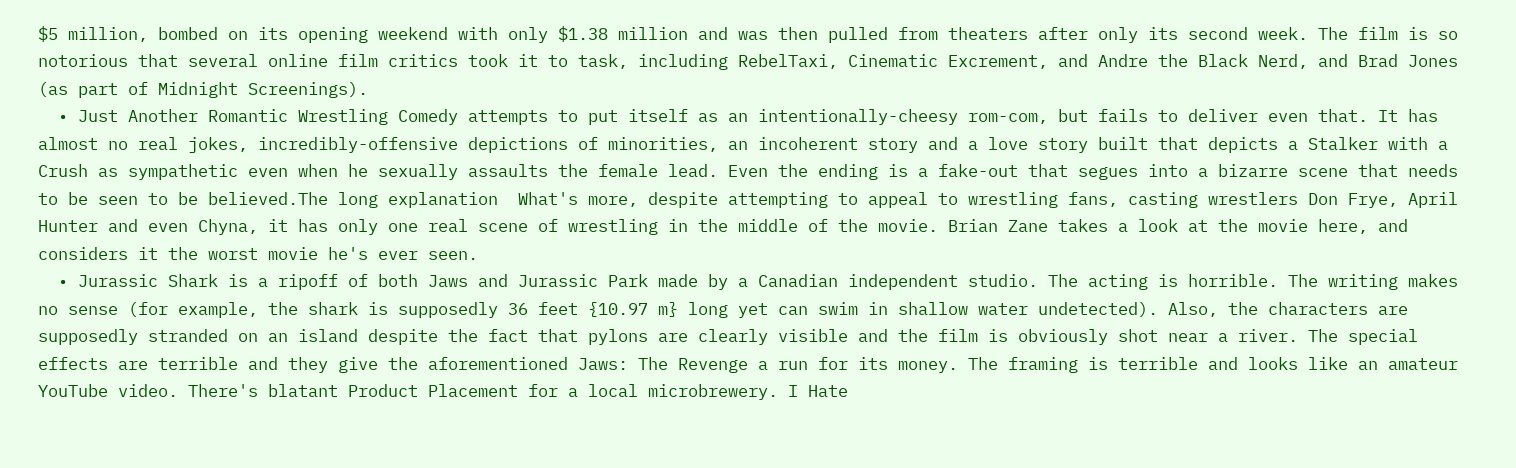$5 million, bombed on its opening weekend with only $1.38 million and was then pulled from theaters after only its second week. The film is so notorious that several online film critics took it to task, including RebelTaxi, Cinematic Excrement, and Andre the Black Nerd, and Brad Jones (as part of Midnight Screenings).
  • Just Another Romantic Wrestling Comedy attempts to put itself as an intentionally-cheesy rom-com, but fails to deliver even that. It has almost no real jokes, incredibly-offensive depictions of minorities, an incoherent story and a love story built that depicts a Stalker with a Crush as sympathetic even when he sexually assaults the female lead. Even the ending is a fake-out that segues into a bizarre scene that needs to be seen to be believed.The long explanation  What's more, despite attempting to appeal to wrestling fans, casting wrestlers Don Frye, April Hunter and even Chyna, it has only one real scene of wrestling in the middle of the movie. Brian Zane takes a look at the movie here, and considers it the worst movie he's ever seen.
  • Jurassic Shark is a ripoff of both Jaws and Jurassic Park made by a Canadian independent studio. The acting is horrible. The writing makes no sense (for example, the shark is supposedly 36 feet {10.97 m} long yet can swim in shallow water undetected). Also, the characters are supposedly stranded on an island despite the fact that pylons are clearly visible and the film is obviously shot near a river. The special effects are terrible and they give the aforementioned Jaws: The Revenge a run for its money. The framing is terrible and looks like an amateur YouTube video. There's blatant Product Placement for a local microbrewery. I Hate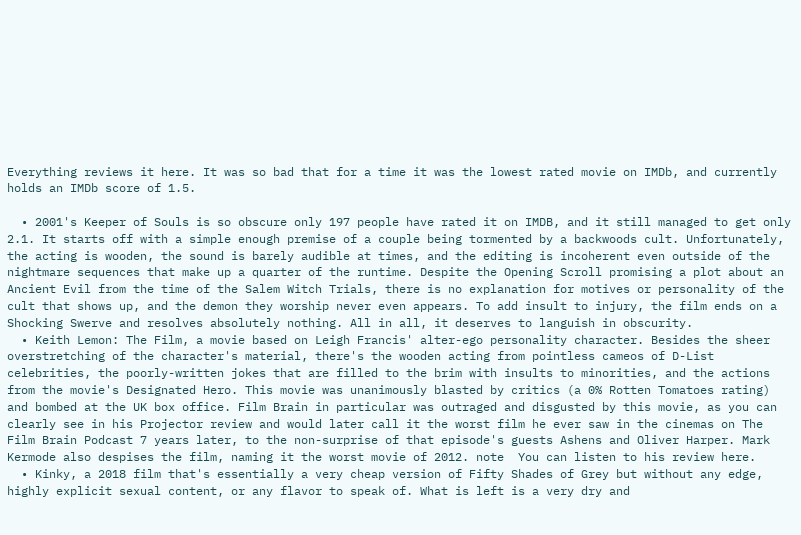Everything reviews it here. It was so bad that for a time it was the lowest rated movie on IMDb, and currently holds an IMDb score of 1.5.

  • 2001's Keeper of Souls is so obscure only 197 people have rated it on IMDB, and it still managed to get only 2.1. It starts off with a simple enough premise of a couple being tormented by a backwoods cult. Unfortunately, the acting is wooden, the sound is barely audible at times, and the editing is incoherent even outside of the nightmare sequences that make up a quarter of the runtime. Despite the Opening Scroll promising a plot about an Ancient Evil from the time of the Salem Witch Trials, there is no explanation for motives or personality of the cult that shows up, and the demon they worship never even appears. To add insult to injury, the film ends on a Shocking Swerve and resolves absolutely nothing. All in all, it deserves to languish in obscurity.
  • Keith Lemon: The Film, a movie based on Leigh Francis' alter-ego personality character. Besides the sheer overstretching of the character's material, there's the wooden acting from pointless cameos of D-List celebrities, the poorly-written jokes that are filled to the brim with insults to minorities, and the actions from the movie's Designated Hero. This movie was unanimously blasted by critics (a 0% Rotten Tomatoes rating) and bombed at the UK box office. Film Brain in particular was outraged and disgusted by this movie, as you can clearly see in his Projector review and would later call it the worst film he ever saw in the cinemas on The Film Brain Podcast 7 years later, to the non-surprise of that episode's guests Ashens and Oliver Harper. Mark Kermode also despises the film, naming it the worst movie of 2012. note  You can listen to his review here.
  • Kinky, a 2018 film that's essentially a very cheap version of Fifty Shades of Grey but without any edge, highly explicit sexual content, or any flavor to speak of. What is left is a very dry and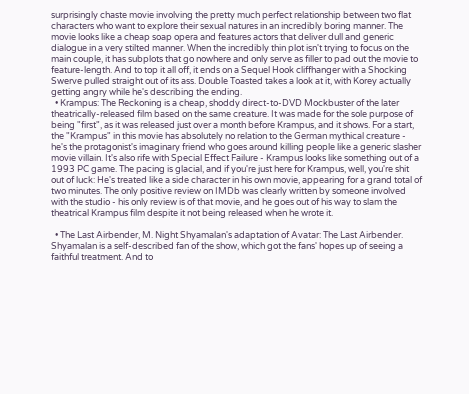surprisingly chaste movie involving the pretty much perfect relationship between two flat characters who want to explore their sexual natures in an incredibly boring manner. The movie looks like a cheap soap opera and features actors that deliver dull and generic dialogue in a very stilted manner. When the incredibly thin plot isn't trying to focus on the main couple, it has subplots that go nowhere and only serve as filler to pad out the movie to feature-length. And to top it all off, it ends on a Sequel Hook cliffhanger with a Shocking Swerve pulled straight out of its ass. Double Toasted takes a look at it, with Korey actually getting angry while he's describing the ending.
  • Krampus: The Reckoning is a cheap, shoddy direct-to-DVD Mockbuster of the later theatrically-released film based on the same creature. It was made for the sole purpose of being "first", as it was released just over a month before Krampus, and it shows. For a start, the "Krampus" in this movie has absolutely no relation to the German mythical creature - he's the protagonist's imaginary friend who goes around killing people like a generic slasher movie villain. It's also rife with Special Effect Failure - Krampus looks like something out of a 1993 PC game. The pacing is glacial, and if you're just here for Krampus, well, you're shit out of luck: He's treated like a side character in his own movie, appearing for a grand total of two minutes. The only positive review on IMDb was clearly written by someone involved with the studio - his only review is of that movie, and he goes out of his way to slam the theatrical Krampus film despite it not being released when he wrote it.

  • The Last Airbender, M. Night Shyamalan's adaptation of Avatar: The Last Airbender. Shyamalan is a self-described fan of the show, which got the fans' hopes up of seeing a faithful treatment. And to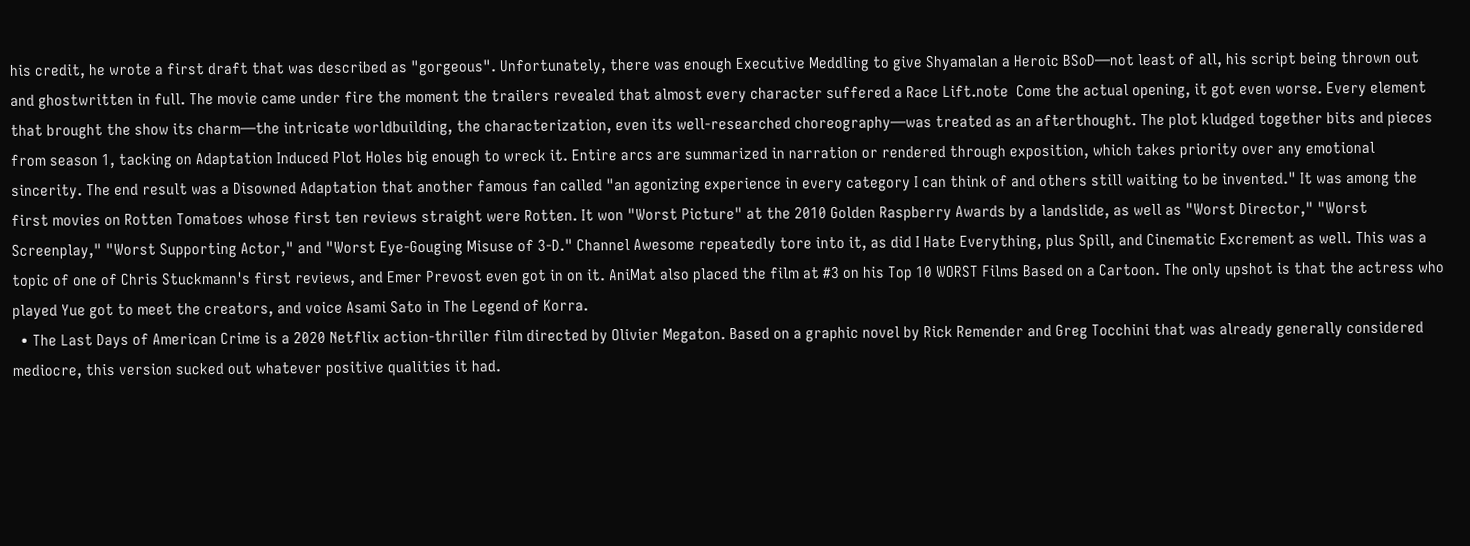his credit, he wrote a first draft that was described as "gorgeous". Unfortunately, there was enough Executive Meddling to give Shyamalan a Heroic BSoD—not least of all, his script being thrown out and ghostwritten in full. The movie came under fire the moment the trailers revealed that almost every character suffered a Race Lift.note  Come the actual opening, it got even worse. Every element that brought the show its charm—the intricate worldbuilding, the characterization, even its well-researched choreography—was treated as an afterthought. The plot kludged together bits and pieces from season 1, tacking on Adaptation Induced Plot Holes big enough to wreck it. Entire arcs are summarized in narration or rendered through exposition, which takes priority over any emotional sincerity. The end result was a Disowned Adaptation that another famous fan called "an agonizing experience in every category I can think of and others still waiting to be invented." It was among the first movies on Rotten Tomatoes whose first ten reviews straight were Rotten. It won "Worst Picture" at the 2010 Golden Raspberry Awards by a landslide, as well as "Worst Director," "Worst Screenplay," "Worst Supporting Actor," and "Worst Eye-Gouging Misuse of 3-D." Channel Awesome repeatedly tore into it, as did I Hate Everything, plus Spill, and Cinematic Excrement as well. This was a topic of one of Chris Stuckmann's first reviews, and Emer Prevost even got in on it. AniMat also placed the film at #3 on his Top 10 WORST Films Based on a Cartoon. The only upshot is that the actress who played Yue got to meet the creators, and voice Asami Sato in The Legend of Korra.
  • The Last Days of American Crime is a 2020 Netflix action-thriller film directed by Olivier Megaton. Based on a graphic novel by Rick Remender and Greg Tocchini that was already generally considered mediocre, this version sucked out whatever positive qualities it had.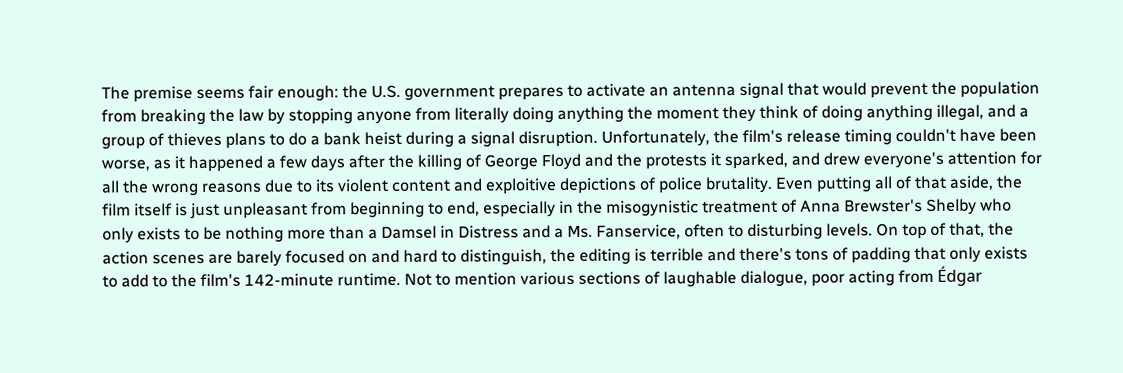The premise seems fair enough: the U.S. government prepares to activate an antenna signal that would prevent the population from breaking the law by stopping anyone from literally doing anything the moment they think of doing anything illegal, and a group of thieves plans to do a bank heist during a signal disruption. Unfortunately, the film's release timing couldn't have been worse, as it happened a few days after the killing of George Floyd and the protests it sparked, and drew everyone's attention for all the wrong reasons due to its violent content and exploitive depictions of police brutality. Even putting all of that aside, the film itself is just unpleasant from beginning to end, especially in the misogynistic treatment of Anna Brewster's Shelby who only exists to be nothing more than a Damsel in Distress and a Ms. Fanservice, often to disturbing levels. On top of that, the action scenes are barely focused on and hard to distinguish, the editing is terrible and there's tons of padding that only exists to add to the film's 142-minute runtime. Not to mention various sections of laughable dialogue, poor acting from Édgar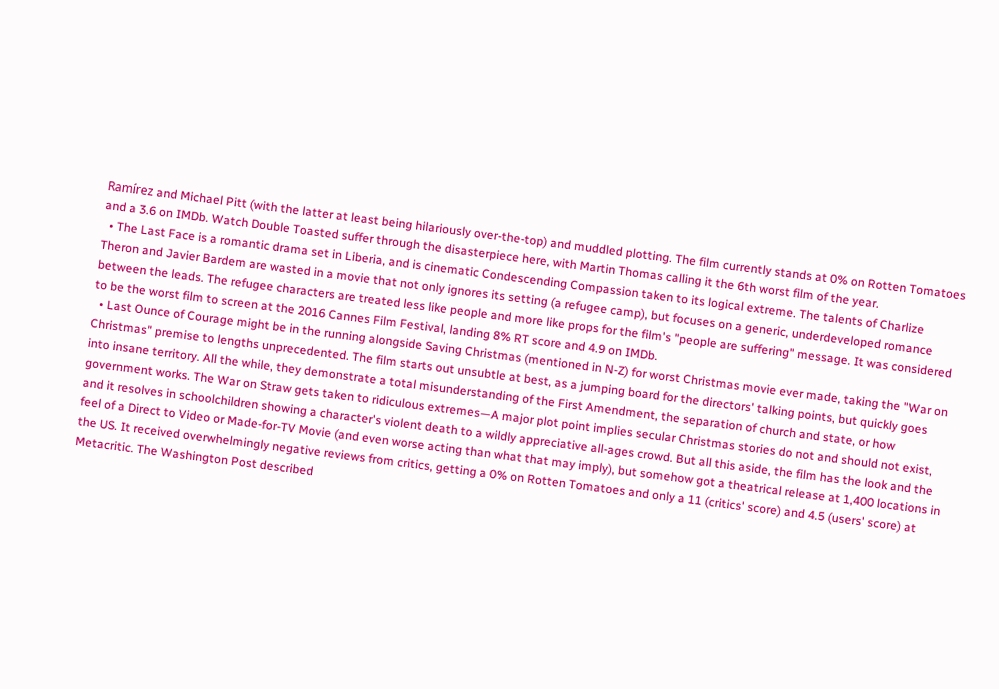Ramírez and Michael Pitt (with the latter at least being hilariously over-the-top) and muddled plotting. The film currently stands at 0% on Rotten Tomatoes and a 3.6 on IMDb. Watch Double Toasted suffer through the disasterpiece here, with Martin Thomas calling it the 6th worst film of the year.
  • The Last Face is a romantic drama set in Liberia, and is cinematic Condescending Compassion taken to its logical extreme. The talents of Charlize Theron and Javier Bardem are wasted in a movie that not only ignores its setting (a refugee camp), but focuses on a generic, underdeveloped romance between the leads. The refugee characters are treated less like people and more like props for the film's "people are suffering" message. It was considered to be the worst film to screen at the 2016 Cannes Film Festival, landing 8% RT score and 4.9 on IMDb.
  • Last Ounce of Courage might be in the running alongside Saving Christmas (mentioned in N-Z) for worst Christmas movie ever made, taking the "War on Christmas" premise to lengths unprecedented. The film starts out unsubtle at best, as a jumping board for the directors' talking points, but quickly goes into insane territory. All the while, they demonstrate a total misunderstanding of the First Amendment, the separation of church and state, or how government works. The War on Straw gets taken to ridiculous extremes—A major plot point implies secular Christmas stories do not and should not exist, and it resolves in schoolchildren showing a character's violent death to a wildly appreciative all-ages crowd. But all this aside, the film has the look and the feel of a Direct to Video or Made-for-TV Movie (and even worse acting than what that may imply), but somehow got a theatrical release at 1,400 locations in the US. It received overwhelmingly negative reviews from critics, getting a 0% on Rotten Tomatoes and only a 11 (critics' score) and 4.5 (users' score) at Metacritic. The Washington Post described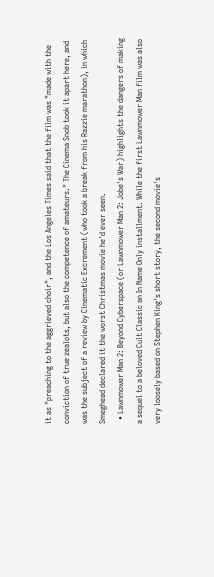it as "preaching to the aggrieved choir", and the Los Angeles Times said that the film was "made with the conviction of true zealots, but also the competence of amateurs." The Cinema Snob took it apart here, and was the subject of a review by Cinematic Excrement (who took a break from his Razzie marathon), in which Smeghead declared it the worst Christmas movie he'd ever seen.
  • Lawnmower Man 2: Beyond Cyberspace (or Lawnmower Man 2: Jobe's War) highlights the dangers of making a sequel to a beloved Cult Classic an In Name Only installment. While the first Lawnmower Man film was also very loosely based on Stephen King's short story, the second movie's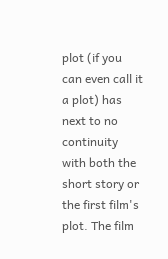plot (if you can even call it a plot) has next to no continuity with both the short story or the first film's plot. The film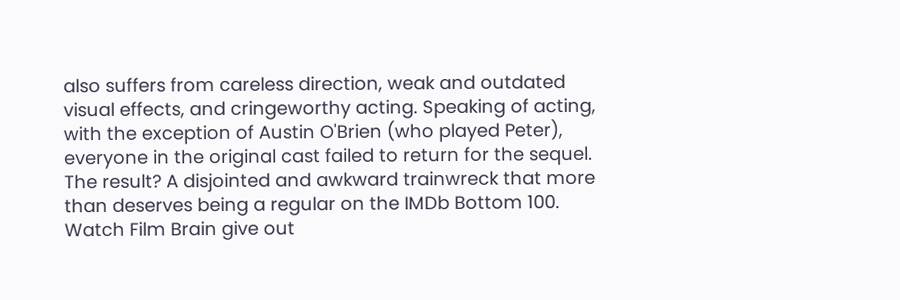also suffers from careless direction, weak and outdated visual effects, and cringeworthy acting. Speaking of acting, with the exception of Austin O'Brien (who played Peter), everyone in the original cast failed to return for the sequel. The result? A disjointed and awkward trainwreck that more than deserves being a regular on the IMDb Bottom 100. Watch Film Brain give out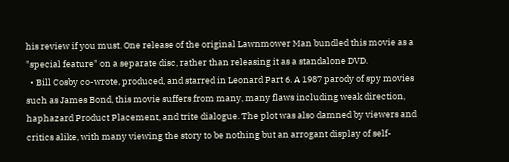his review if you must. One release of the original Lawnmower Man bundled this movie as a "special feature" on a separate disc, rather than releasing it as a standalone DVD.
  • Bill Cosby co-wrote, produced, and starred in Leonard Part 6. A 1987 parody of spy movies such as James Bond, this movie suffers from many, many flaws including weak direction, haphazard Product Placement, and trite dialogue. The plot was also damned by viewers and critics alike, with many viewing the story to be nothing but an arrogant display of self-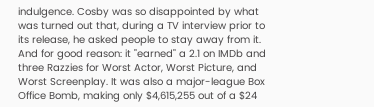indulgence. Cosby was so disappointed by what was turned out that, during a TV interview prior to its release, he asked people to stay away from it. And for good reason: it "earned" a 2.1 on IMDb and three Razzies for Worst Actor, Worst Picture, and Worst Screenplay. It was also a major-league Box Office Bomb, making only $4,615,255 out of a $24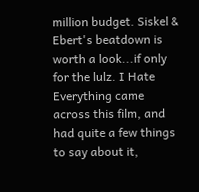million budget. Siskel & Ebert's beatdown is worth a look...if only for the lulz. I Hate Everything came across this film, and had quite a few things to say about it,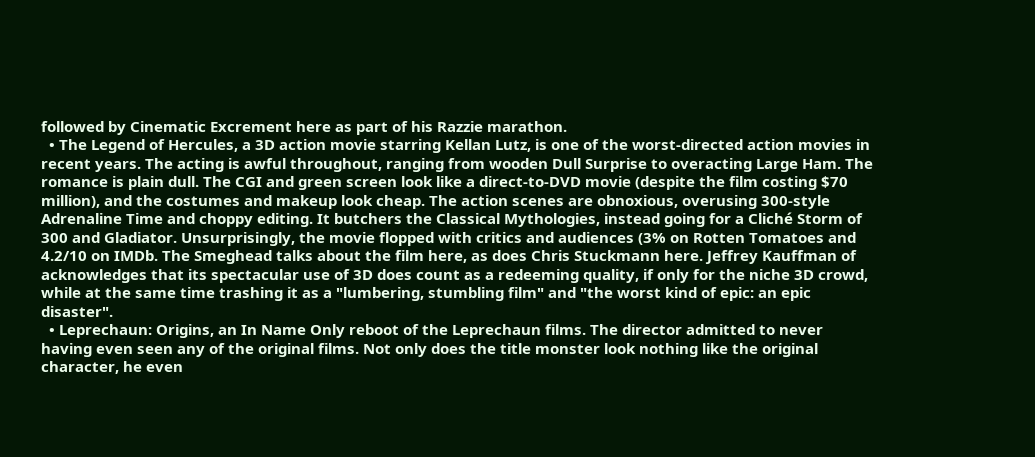followed by Cinematic Excrement here as part of his Razzie marathon.
  • The Legend of Hercules, a 3D action movie starring Kellan Lutz, is one of the worst-directed action movies in recent years. The acting is awful throughout, ranging from wooden Dull Surprise to overacting Large Ham. The romance is plain dull. The CGI and green screen look like a direct-to-DVD movie (despite the film costing $70 million), and the costumes and makeup look cheap. The action scenes are obnoxious, overusing 300-style Adrenaline Time and choppy editing. It butchers the Classical Mythologies, instead going for a Cliché Storm of 300 and Gladiator. Unsurprisingly, the movie flopped with critics and audiences (3% on Rotten Tomatoes and 4.2/10 on IMDb. The Smeghead talks about the film here, as does Chris Stuckmann here. Jeffrey Kauffman of acknowledges that its spectacular use of 3D does count as a redeeming quality, if only for the niche 3D crowd, while at the same time trashing it as a "lumbering, stumbling film" and "the worst kind of epic: an epic disaster".
  • Leprechaun: Origins, an In Name Only reboot of the Leprechaun films. The director admitted to never having even seen any of the original films. Not only does the title monster look nothing like the original character, he even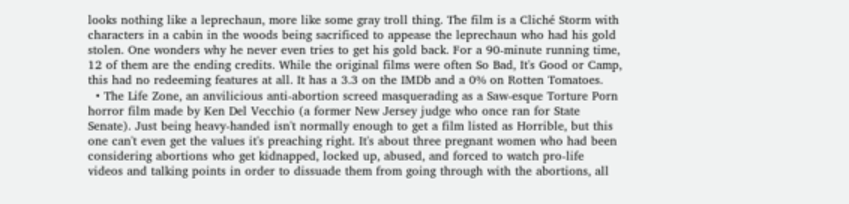looks nothing like a leprechaun, more like some gray troll thing. The film is a Cliché Storm with characters in a cabin in the woods being sacrificed to appease the leprechaun who had his gold stolen. One wonders why he never even tries to get his gold back. For a 90-minute running time, 12 of them are the ending credits. While the original films were often So Bad, It's Good or Camp, this had no redeeming features at all. It has a 3.3 on the IMDb and a 0% on Rotten Tomatoes.
  • The Life Zone, an anvilicious anti-abortion screed masquerading as a Saw-esque Torture Porn horror film made by Ken Del Vecchio (a former New Jersey judge who once ran for State Senate). Just being heavy-handed isn't normally enough to get a film listed as Horrible, but this one can't even get the values it's preaching right. It's about three pregnant women who had been considering abortions who get kidnapped, locked up, abused, and forced to watch pro-life videos and talking points in order to dissuade them from going through with the abortions, all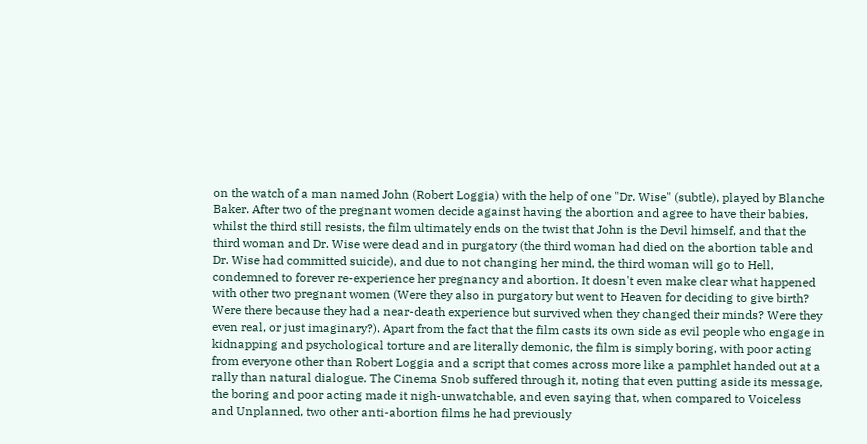on the watch of a man named John (Robert Loggia) with the help of one "Dr. Wise" (subtle), played by Blanche Baker. After two of the pregnant women decide against having the abortion and agree to have their babies, whilst the third still resists, the film ultimately ends on the twist that John is the Devil himself, and that the third woman and Dr. Wise were dead and in purgatory (the third woman had died on the abortion table and Dr. Wise had committed suicide), and due to not changing her mind, the third woman will go to Hell, condemned to forever re-experience her pregnancy and abortion. It doesn't even make clear what happened with other two pregnant women (Were they also in purgatory but went to Heaven for deciding to give birth? Were there because they had a near-death experience but survived when they changed their minds? Were they even real, or just imaginary?). Apart from the fact that the film casts its own side as evil people who engage in kidnapping and psychological torture and are literally demonic, the film is simply boring, with poor acting from everyone other than Robert Loggia and a script that comes across more like a pamphlet handed out at a rally than natural dialogue. The Cinema Snob suffered through it, noting that even putting aside its message, the boring and poor acting made it nigh-unwatchable, and even saying that, when compared to Voiceless and Unplanned, two other anti-abortion films he had previously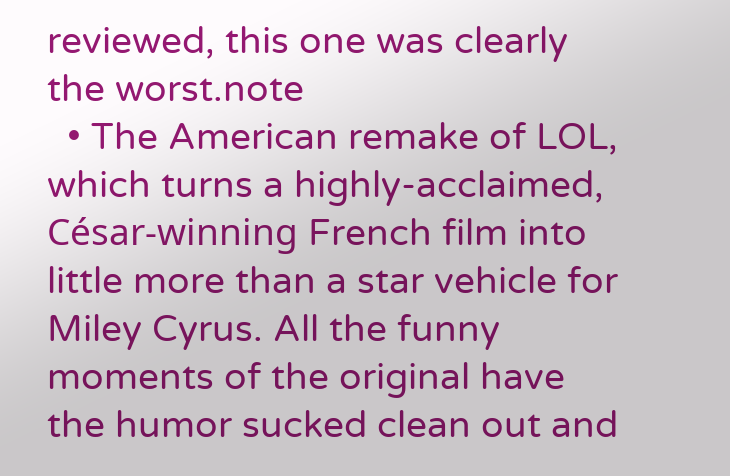reviewed, this one was clearly the worst.note
  • The American remake of LOL, which turns a highly-acclaimed, César-winning French film into little more than a star vehicle for Miley Cyrus. All the funny moments of the original have the humor sucked clean out and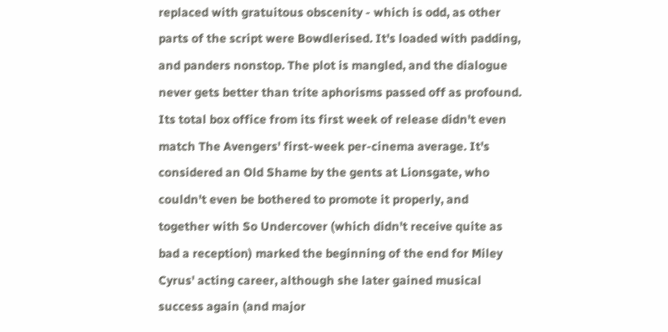replaced with gratuitous obscenity - which is odd, as other parts of the script were Bowdlerised. It's loaded with padding, and panders nonstop. The plot is mangled, and the dialogue never gets better than trite aphorisms passed off as profound. Its total box office from its first week of release didn't even match The Avengers' first-week per-cinema average. It's considered an Old Shame by the gents at Lionsgate, who couldn't even be bothered to promote it properly, and together with So Undercover (which didn't receive quite as bad a reception) marked the beginning of the end for Miley Cyrus' acting career, although she later gained musical success again (and major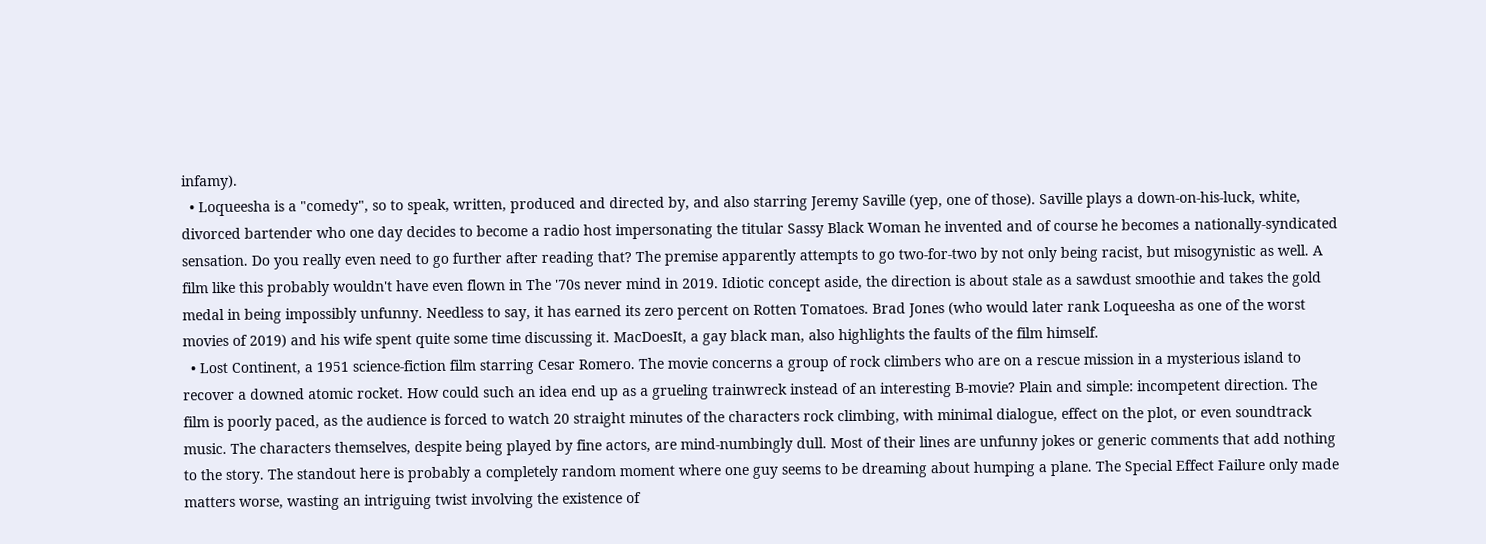infamy).
  • Loqueesha is a "comedy", so to speak, written, produced and directed by, and also starring Jeremy Saville (yep, one of those). Saville plays a down-on-his-luck, white, divorced bartender who one day decides to become a radio host impersonating the titular Sassy Black Woman he invented and of course he becomes a nationally-syndicated sensation. Do you really even need to go further after reading that? The premise apparently attempts to go two-for-two by not only being racist, but misogynistic as well. A film like this probably wouldn't have even flown in The '70s never mind in 2019. Idiotic concept aside, the direction is about stale as a sawdust smoothie and takes the gold medal in being impossibly unfunny. Needless to say, it has earned its zero percent on Rotten Tomatoes. Brad Jones (who would later rank Loqueesha as one of the worst movies of 2019) and his wife spent quite some time discussing it. MacDoesIt, a gay black man, also highlights the faults of the film himself.
  • Lost Continent, a 1951 science-fiction film starring Cesar Romero. The movie concerns a group of rock climbers who are on a rescue mission in a mysterious island to recover a downed atomic rocket. How could such an idea end up as a grueling trainwreck instead of an interesting B-movie? Plain and simple: incompetent direction. The film is poorly paced, as the audience is forced to watch 20 straight minutes of the characters rock climbing, with minimal dialogue, effect on the plot, or even soundtrack music. The characters themselves, despite being played by fine actors, are mind-numbingly dull. Most of their lines are unfunny jokes or generic comments that add nothing to the story. The standout here is probably a completely random moment where one guy seems to be dreaming about humping a plane. The Special Effect Failure only made matters worse, wasting an intriguing twist involving the existence of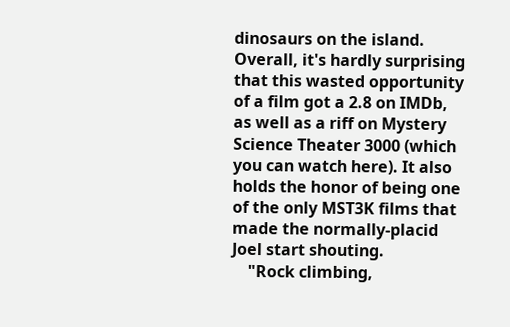dinosaurs on the island. Overall, it's hardly surprising that this wasted opportunity of a film got a 2.8 on IMDb, as well as a riff on Mystery Science Theater 3000 (which you can watch here). It also holds the honor of being one of the only MST3K films that made the normally-placid Joel start shouting.
    "Rock climbing,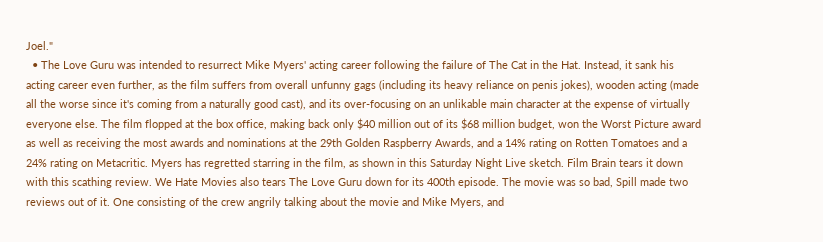Joel."
  • The Love Guru was intended to resurrect Mike Myers' acting career following the failure of The Cat in the Hat. Instead, it sank his acting career even further, as the film suffers from overall unfunny gags (including its heavy reliance on penis jokes), wooden acting (made all the worse since it's coming from a naturally good cast), and its over-focusing on an unlikable main character at the expense of virtually everyone else. The film flopped at the box office, making back only $40 million out of its $68 million budget, won the Worst Picture award as well as receiving the most awards and nominations at the 29th Golden Raspberry Awards, and a 14% rating on Rotten Tomatoes and a 24% rating on Metacritic. Myers has regretted starring in the film, as shown in this Saturday Night Live sketch. Film Brain tears it down with this scathing review. We Hate Movies also tears The Love Guru down for its 400th episode. The movie was so bad, Spill made two reviews out of it. One consisting of the crew angrily talking about the movie and Mike Myers, and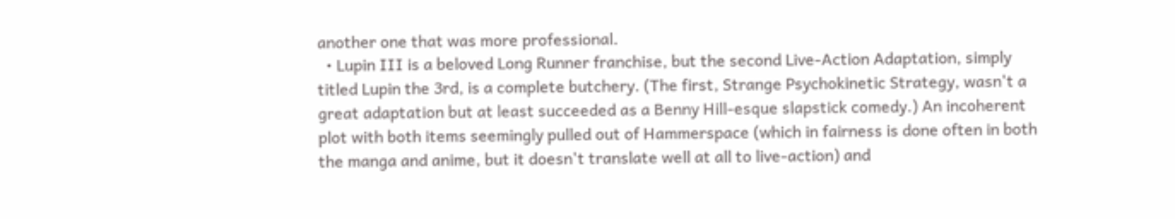another one that was more professional.
  • Lupin III is a beloved Long Runner franchise, but the second Live-Action Adaptation, simply titled Lupin the 3rd, is a complete butchery. (The first, Strange Psychokinetic Strategy, wasn't a great adaptation but at least succeeded as a Benny Hill-esque slapstick comedy.) An incoherent plot with both items seemingly pulled out of Hammerspace (which in fairness is done often in both the manga and anime, but it doesn't translate well at all to live-action) and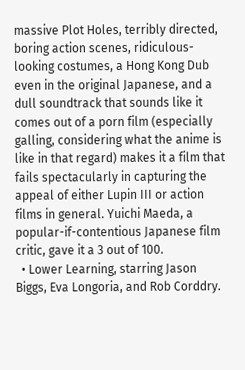massive Plot Holes, terribly directed, boring action scenes, ridiculous-looking costumes, a Hong Kong Dub even in the original Japanese, and a dull soundtrack that sounds like it comes out of a porn film (especially galling, considering what the anime is like in that regard) makes it a film that fails spectacularly in capturing the appeal of either Lupin III or action films in general. Yuichi Maeda, a popular-if-contentious Japanese film critic, gave it a 3 out of 100.
  • Lower Learning, starring Jason Biggs, Eva Longoria, and Rob Corddry.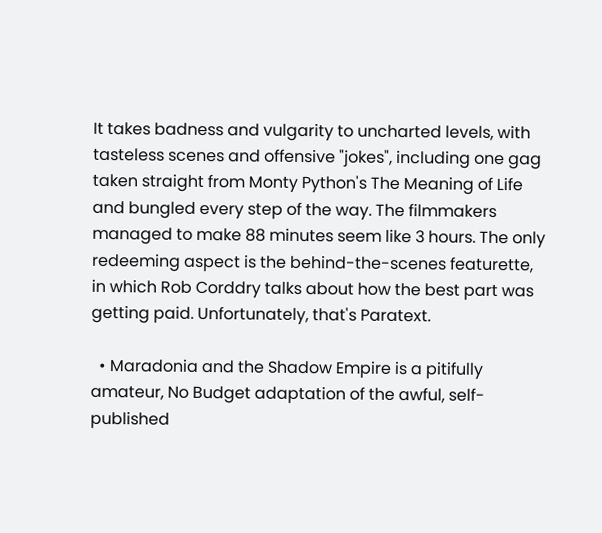It takes badness and vulgarity to uncharted levels, with tasteless scenes and offensive "jokes", including one gag taken straight from Monty Python's The Meaning of Life and bungled every step of the way. The filmmakers managed to make 88 minutes seem like 3 hours. The only redeeming aspect is the behind-the-scenes featurette, in which Rob Corddry talks about how the best part was getting paid. Unfortunately, that's Paratext.

  • Maradonia and the Shadow Empire is a pitifully amateur, No Budget adaptation of the awful, self-published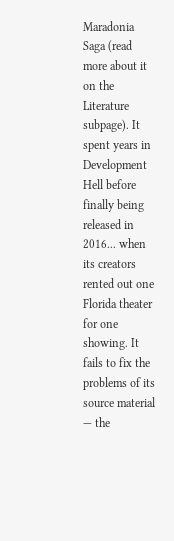Maradonia Saga (read more about it on the Literature subpage). It spent years in Development Hell before finally being released in 2016... when its creators rented out one Florida theater for one showing. It fails to fix the problems of its source material — the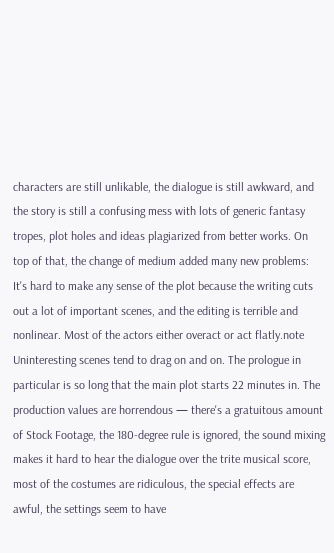characters are still unlikable, the dialogue is still awkward, and the story is still a confusing mess with lots of generic fantasy tropes, plot holes and ideas plagiarized from better works. On top of that, the change of medium added many new problems: It's hard to make any sense of the plot because the writing cuts out a lot of important scenes, and the editing is terrible and nonlinear. Most of the actors either overact or act flatly.note  Uninteresting scenes tend to drag on and on. The prologue in particular is so long that the main plot starts 22 minutes in. The production values are horrendous — there's a gratuitous amount of Stock Footage, the 180-degree rule is ignored, the sound mixing makes it hard to hear the dialogue over the trite musical score, most of the costumes are ridiculous, the special effects are awful, the settings seem to have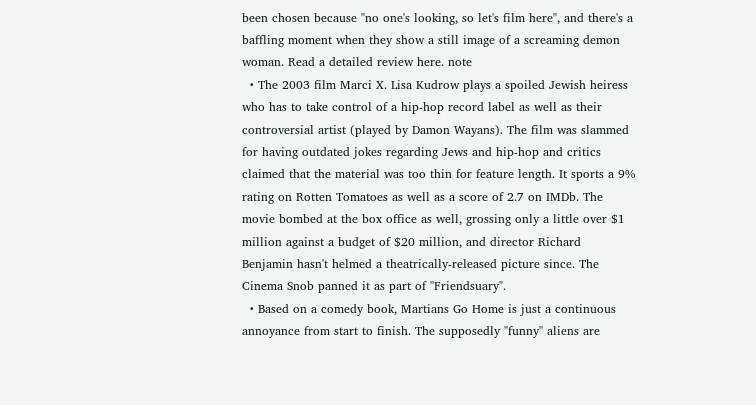been chosen because "no one's looking, so let's film here", and there's a baffling moment when they show a still image of a screaming demon woman. Read a detailed review here. note
  • The 2003 film Marci X. Lisa Kudrow plays a spoiled Jewish heiress who has to take control of a hip-hop record label as well as their controversial artist (played by Damon Wayans). The film was slammed for having outdated jokes regarding Jews and hip-hop and critics claimed that the material was too thin for feature length. It sports a 9% rating on Rotten Tomatoes as well as a score of 2.7 on IMDb. The movie bombed at the box office as well, grossing only a little over $1 million against a budget of $20 million, and director Richard Benjamin hasn't helmed a theatrically-released picture since. The Cinema Snob panned it as part of "Friendsuary".
  • Based on a comedy book, Martians Go Home is just a continuous annoyance from start to finish. The supposedly "funny" aliens are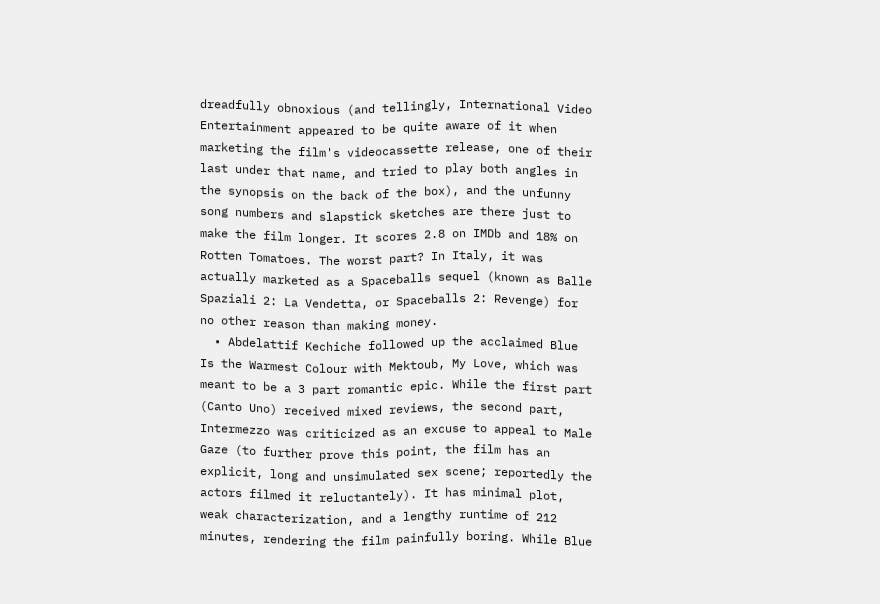dreadfully obnoxious (and tellingly, International Video Entertainment appeared to be quite aware of it when marketing the film's videocassette release, one of their last under that name, and tried to play both angles in the synopsis on the back of the box), and the unfunny song numbers and slapstick sketches are there just to make the film longer. It scores 2.8 on IMDb and 18% on Rotten Tomatoes. The worst part? In Italy, it was actually marketed as a Spaceballs sequel (known as Balle Spaziali 2: La Vendetta, or Spaceballs 2: Revenge) for no other reason than making money.
  • Abdelattif Kechiche followed up the acclaimed Blue Is the Warmest Colour with Mektoub, My Love, which was meant to be a 3 part romantic epic. While the first part (Canto Uno) received mixed reviews, the second part, Intermezzo was criticized as an excuse to appeal to Male Gaze (to further prove this point, the film has an explicit, long and unsimulated sex scene; reportedly the actors filmed it reluctantely). It has minimal plot, weak characterization, and a lengthy runtime of 212 minutes, rendering the film painfully boring. While Blue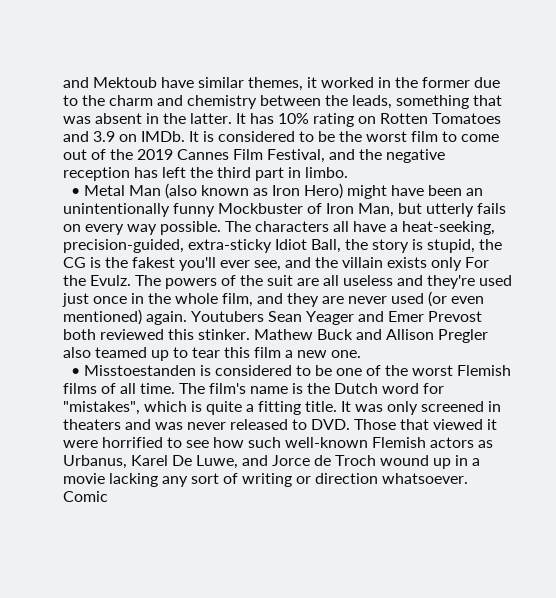and Mektoub have similar themes, it worked in the former due to the charm and chemistry between the leads, something that was absent in the latter. It has 10% rating on Rotten Tomatoes and 3.9 on IMDb. It is considered to be the worst film to come out of the 2019 Cannes Film Festival, and the negative reception has left the third part in limbo.
  • Metal Man (also known as Iron Hero) might have been an unintentionally funny Mockbuster of Iron Man, but utterly fails on every way possible. The characters all have a heat-seeking, precision-guided, extra-sticky Idiot Ball, the story is stupid, the CG is the fakest you'll ever see, and the villain exists only For the Evulz. The powers of the suit are all useless and they're used just once in the whole film, and they are never used (or even mentioned) again. Youtubers Sean Yeager and Emer Prevost both reviewed this stinker. Mathew Buck and Allison Pregler also teamed up to tear this film a new one.
  • Misstoestanden is considered to be one of the worst Flemish films of all time. The film's name is the Dutch word for "mistakes", which is quite a fitting title. It was only screened in theaters and was never released to DVD. Those that viewed it were horrified to see how such well-known Flemish actors as Urbanus, Karel De Luwe, and Jorce de Troch wound up in a movie lacking any sort of writing or direction whatsoever. Comic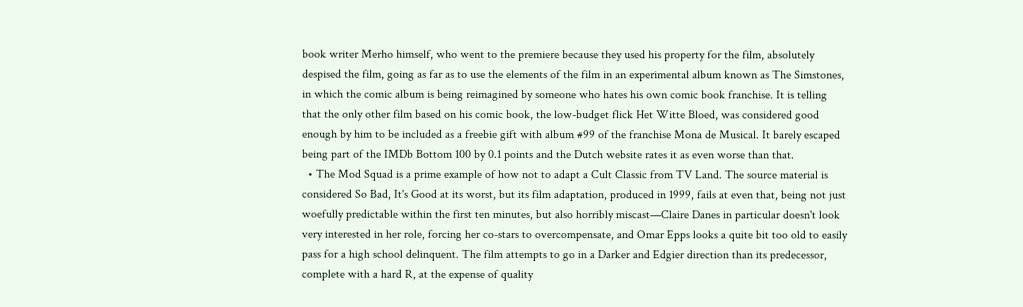book writer Merho himself, who went to the premiere because they used his property for the film, absolutely despised the film, going as far as to use the elements of the film in an experimental album known as The Simstones, in which the comic album is being reimagined by someone who hates his own comic book franchise. It is telling that the only other film based on his comic book, the low-budget flick Het Witte Bloed, was considered good enough by him to be included as a freebie gift with album #99 of the franchise Mona de Musical. It barely escaped being part of the IMDb Bottom 100 by 0.1 points and the Dutch website rates it as even worse than that.
  • The Mod Squad is a prime example of how not to adapt a Cult Classic from TV Land. The source material is considered So Bad, It's Good at its worst, but its film adaptation, produced in 1999, fails at even that, being not just woefully predictable within the first ten minutes, but also horribly miscast—Claire Danes in particular doesn't look very interested in her role, forcing her co-stars to overcompensate, and Omar Epps looks a quite bit too old to easily pass for a high school delinquent. The film attempts to go in a Darker and Edgier direction than its predecessor, complete with a hard R, at the expense of quality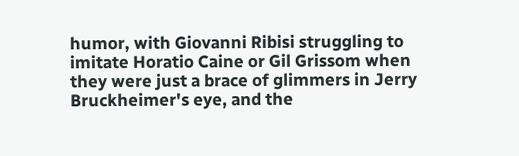humor, with Giovanni Ribisi struggling to imitate Horatio Caine or Gil Grissom when they were just a brace of glimmers in Jerry Bruckheimer's eye, and the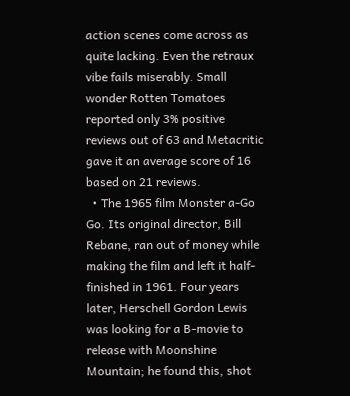action scenes come across as quite lacking. Even the retraux vibe fails miserably. Small wonder Rotten Tomatoes reported only 3% positive reviews out of 63 and Metacritic gave it an average score of 16 based on 21 reviews.
  • The 1965 film Monster a-Go Go. Its original director, Bill Rebane, ran out of money while making the film and left it half-finished in 1961. Four years later, Herschell Gordon Lewis was looking for a B-movie to release with Moonshine Mountain; he found this, shot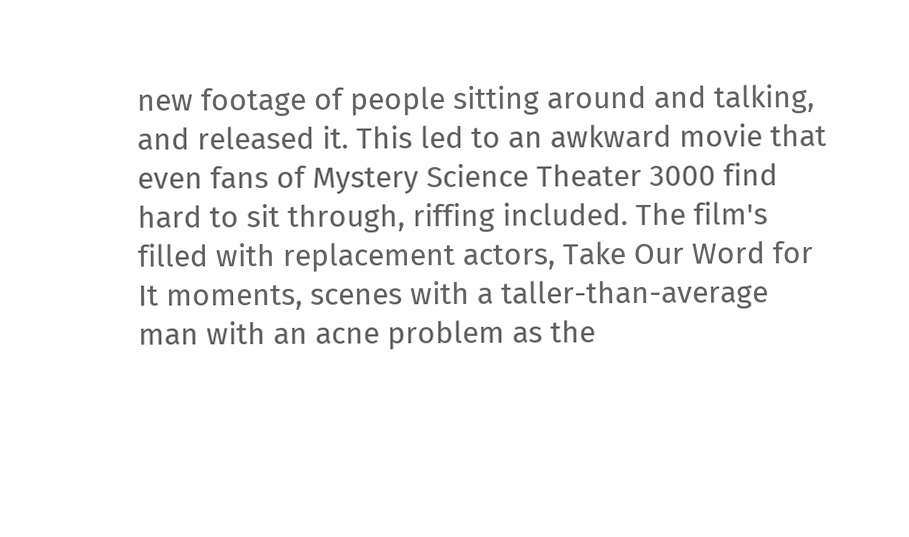new footage of people sitting around and talking, and released it. This led to an awkward movie that even fans of Mystery Science Theater 3000 find hard to sit through, riffing included. The film's filled with replacement actors, Take Our Word for It moments, scenes with a taller-than-average man with an acne problem as the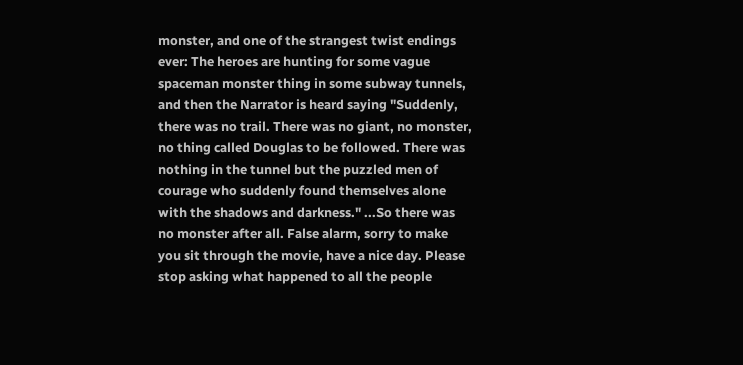monster, and one of the strangest twist endings ever: The heroes are hunting for some vague spaceman monster thing in some subway tunnels, and then the Narrator is heard saying "Suddenly, there was no trail. There was no giant, no monster, no thing called Douglas to be followed. There was nothing in the tunnel but the puzzled men of courage who suddenly found themselves alone with the shadows and darkness." ...So there was no monster after all. False alarm, sorry to make you sit through the movie, have a nice day. Please stop asking what happened to all the people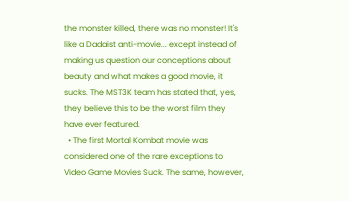the monster killed, there was no monster! It's like a Dadaist anti-movie... except instead of making us question our conceptions about beauty and what makes a good movie, it sucks. The MST3K team has stated that, yes, they believe this to be the worst film they have ever featured.
  • The first Mortal Kombat movie was considered one of the rare exceptions to Video Game Movies Suck. The same, however,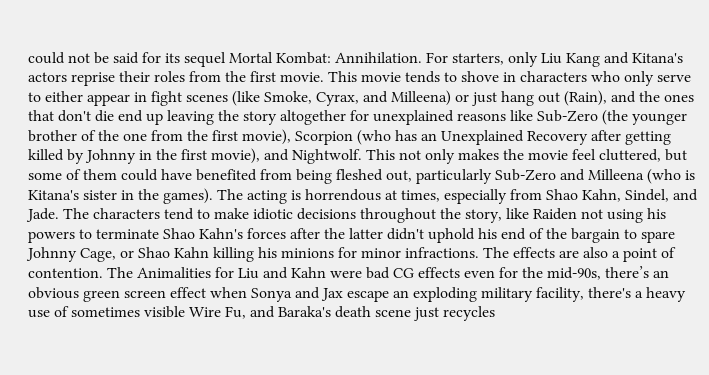could not be said for its sequel Mortal Kombat: Annihilation. For starters, only Liu Kang and Kitana's actors reprise their roles from the first movie. This movie tends to shove in characters who only serve to either appear in fight scenes (like Smoke, Cyrax, and Milleena) or just hang out (Rain), and the ones that don't die end up leaving the story altogether for unexplained reasons like Sub-Zero (the younger brother of the one from the first movie), Scorpion (who has an Unexplained Recovery after getting killed by Johnny in the first movie), and Nightwolf. This not only makes the movie feel cluttered, but some of them could have benefited from being fleshed out, particularly Sub-Zero and Milleena (who is Kitana's sister in the games). The acting is horrendous at times, especially from Shao Kahn, Sindel, and Jade. The characters tend to make idiotic decisions throughout the story, like Raiden not using his powers to terminate Shao Kahn's forces after the latter didn't uphold his end of the bargain to spare Johnny Cage, or Shao Kahn killing his minions for minor infractions. The effects are also a point of contention. The Animalities for Liu and Kahn were bad CG effects even for the mid-90s, there’s an obvious green screen effect when Sonya and Jax escape an exploding military facility, there's a heavy use of sometimes visible Wire Fu, and Baraka's death scene just recycles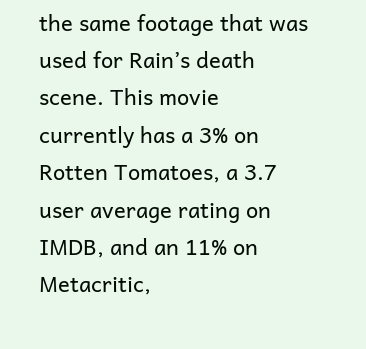the same footage that was used for Rain’s death scene. This movie currently has a 3% on Rotten Tomatoes, a 3.7 user average rating on IMDB, and an 11% on Metacritic,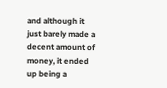and although it just barely made a decent amount of money, it ended up being a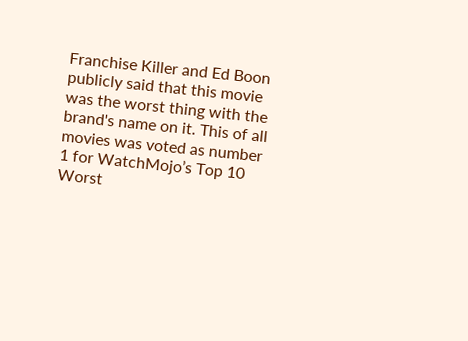Franchise Killer and Ed Boon publicly said that this movie was the worst thing with the brand's name on it. This of all movies was voted as number 1 for WatchMojo’s Top 10 Worst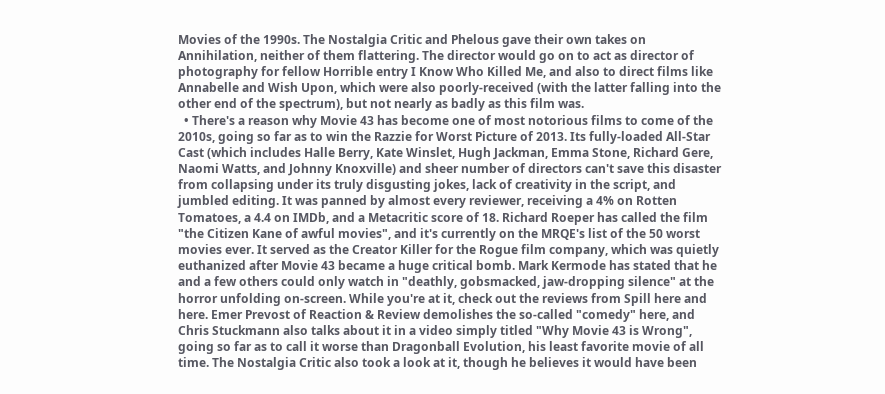Movies of the 1990s. The Nostalgia Critic and Phelous gave their own takes on Annihilation, neither of them flattering. The director would go on to act as director of photography for fellow Horrible entry I Know Who Killed Me, and also to direct films like Annabelle and Wish Upon, which were also poorly-received (with the latter falling into the other end of the spectrum), but not nearly as badly as this film was.
  • There's a reason why Movie 43 has become one of most notorious films to come of the 2010s, going so far as to win the Razzie for Worst Picture of 2013. Its fully-loaded All-Star Cast (which includes Halle Berry, Kate Winslet, Hugh Jackman, Emma Stone, Richard Gere, Naomi Watts, and Johnny Knoxville) and sheer number of directors can't save this disaster from collapsing under its truly disgusting jokes, lack of creativity in the script, and jumbled editing. It was panned by almost every reviewer, receiving a 4% on Rotten Tomatoes, a 4.4 on IMDb, and a Metacritic score of 18. Richard Roeper has called the film "the Citizen Kane of awful movies", and it's currently on the MRQE's list of the 50 worst movies ever. It served as the Creator Killer for the Rogue film company, which was quietly euthanized after Movie 43 became a huge critical bomb. Mark Kermode has stated that he and a few others could only watch in "deathly, gobsmacked, jaw-dropping silence" at the horror unfolding on-screen. While you're at it, check out the reviews from Spill here and here. Emer Prevost of Reaction & Review demolishes the so-called "comedy" here, and Chris Stuckmann also talks about it in a video simply titled "Why Movie 43 is Wrong", going so far as to call it worse than Dragonball Evolution, his least favorite movie of all time. The Nostalgia Critic also took a look at it, though he believes it would have been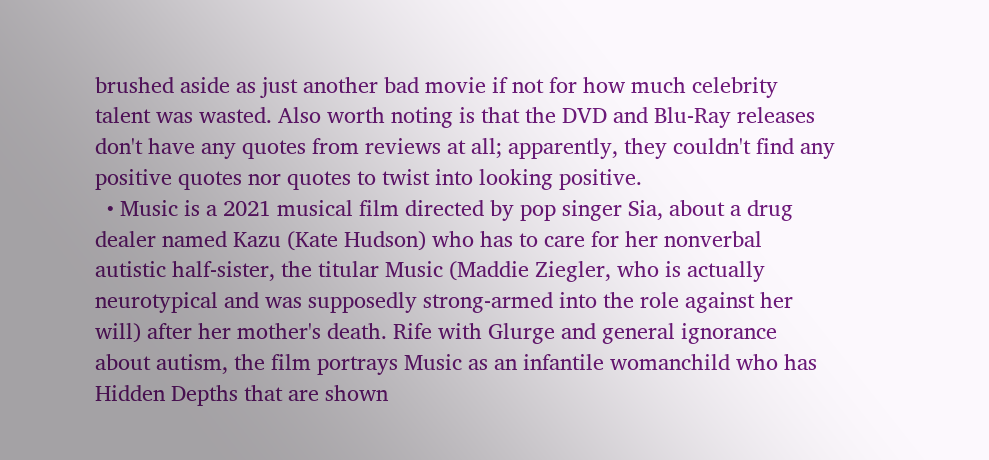brushed aside as just another bad movie if not for how much celebrity talent was wasted. Also worth noting is that the DVD and Blu-Ray releases don't have any quotes from reviews at all; apparently, they couldn't find any positive quotes nor quotes to twist into looking positive.
  • Music is a 2021 musical film directed by pop singer Sia, about a drug dealer named Kazu (Kate Hudson) who has to care for her nonverbal autistic half-sister, the titular Music (Maddie Ziegler, who is actually neurotypical and was supposedly strong-armed into the role against her will) after her mother's death. Rife with Glurge and general ignorance about autism, the film portrays Music as an infantile womanchild who has Hidden Depths that are shown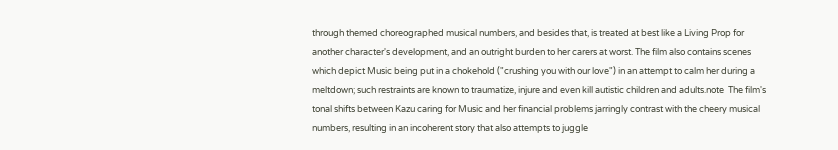through themed choreographed musical numbers, and besides that, is treated at best like a Living Prop for another character's development, and an outright burden to her carers at worst. The film also contains scenes which depict Music being put in a chokehold ("crushing you with our love") in an attempt to calm her during a meltdown; such restraints are known to traumatize, injure and even kill autistic children and adults.note  The film's tonal shifts between Kazu caring for Music and her financial problems jarringly contrast with the cheery musical numbers, resulting in an incoherent story that also attempts to juggle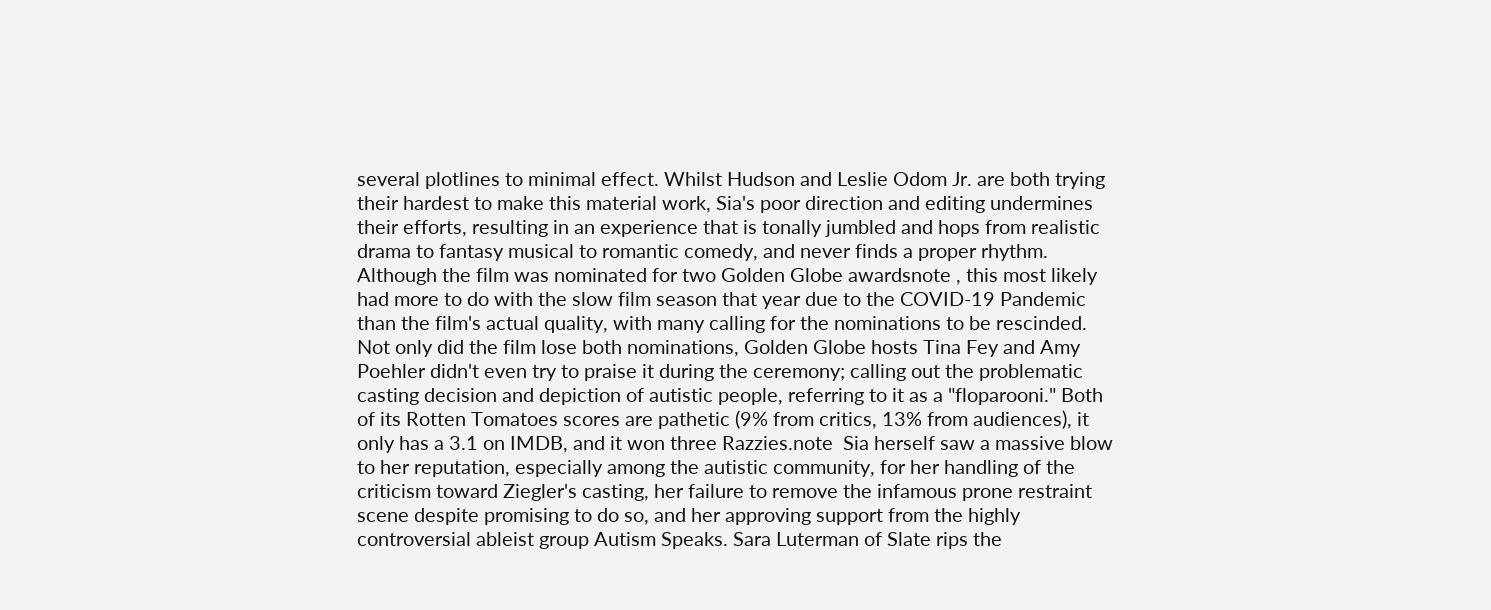several plotlines to minimal effect. Whilst Hudson and Leslie Odom Jr. are both trying their hardest to make this material work, Sia's poor direction and editing undermines their efforts, resulting in an experience that is tonally jumbled and hops from realistic drama to fantasy musical to romantic comedy, and never finds a proper rhythm. Although the film was nominated for two Golden Globe awardsnote , this most likely had more to do with the slow film season that year due to the COVID-19 Pandemic than the film's actual quality, with many calling for the nominations to be rescinded. Not only did the film lose both nominations, Golden Globe hosts Tina Fey and Amy Poehler didn't even try to praise it during the ceremony; calling out the problematic casting decision and depiction of autistic people, referring to it as a "floparooni." Both of its Rotten Tomatoes scores are pathetic (9% from critics, 13% from audiences), it only has a 3.1 on IMDB, and it won three Razzies.note  Sia herself saw a massive blow to her reputation, especially among the autistic community, for her handling of the criticism toward Ziegler's casting, her failure to remove the infamous prone restraint scene despite promising to do so, and her approving support from the highly controversial ableist group Autism Speaks. Sara Luterman of Slate rips the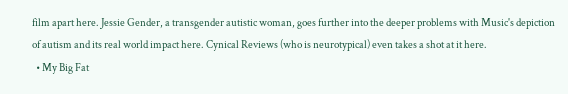film apart here. Jessie Gender, a transgender autistic woman, goes further into the deeper problems with Music's depiction of autism and its real world impact here. Cynical Reviews (who is neurotypical) even takes a shot at it here.
  • My Big Fat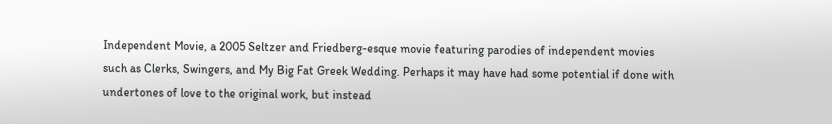Independent Movie, a 2005 Seltzer and Friedberg-esque movie featuring parodies of independent movies such as Clerks, Swingers, and My Big Fat Greek Wedding. Perhaps it may have had some potential if done with undertones of love to the original work, but instead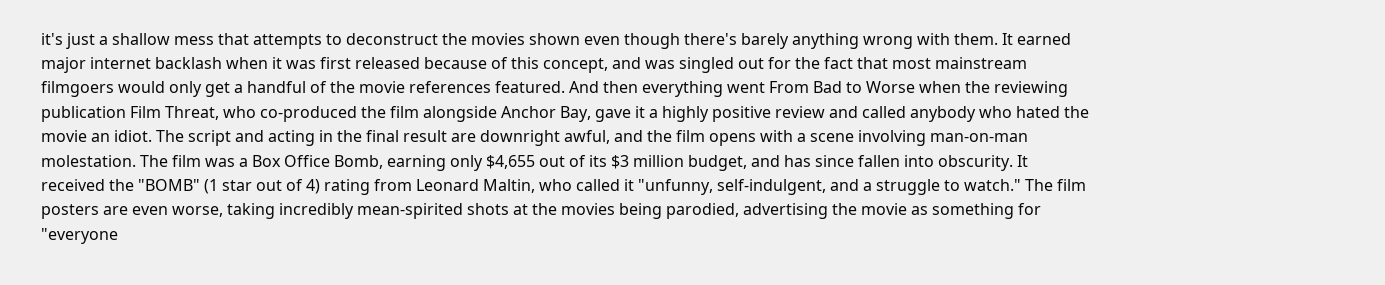it's just a shallow mess that attempts to deconstruct the movies shown even though there's barely anything wrong with them. It earned major internet backlash when it was first released because of this concept, and was singled out for the fact that most mainstream filmgoers would only get a handful of the movie references featured. And then everything went From Bad to Worse when the reviewing publication Film Threat, who co-produced the film alongside Anchor Bay, gave it a highly positive review and called anybody who hated the movie an idiot. The script and acting in the final result are downright awful, and the film opens with a scene involving man-on-man molestation. The film was a Box Office Bomb, earning only $4,655 out of its $3 million budget, and has since fallen into obscurity. It received the "BOMB" (1 star out of 4) rating from Leonard Maltin, who called it "unfunny, self-indulgent, and a struggle to watch." The film posters are even worse, taking incredibly mean-spirited shots at the movies being parodied, advertising the movie as something for "everyone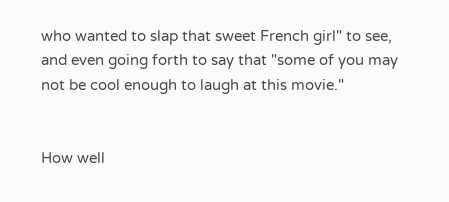who wanted to slap that sweet French girl" to see, and even going forth to say that "some of you may not be cool enough to laugh at this movie."


How well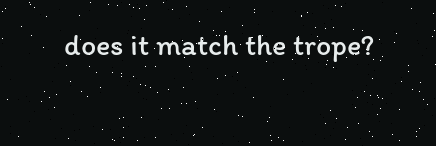does it match the trope?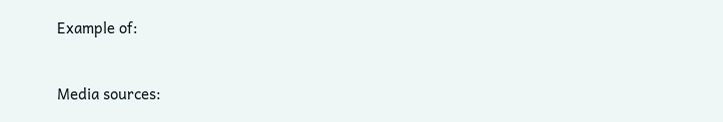Example of:


Media sources: